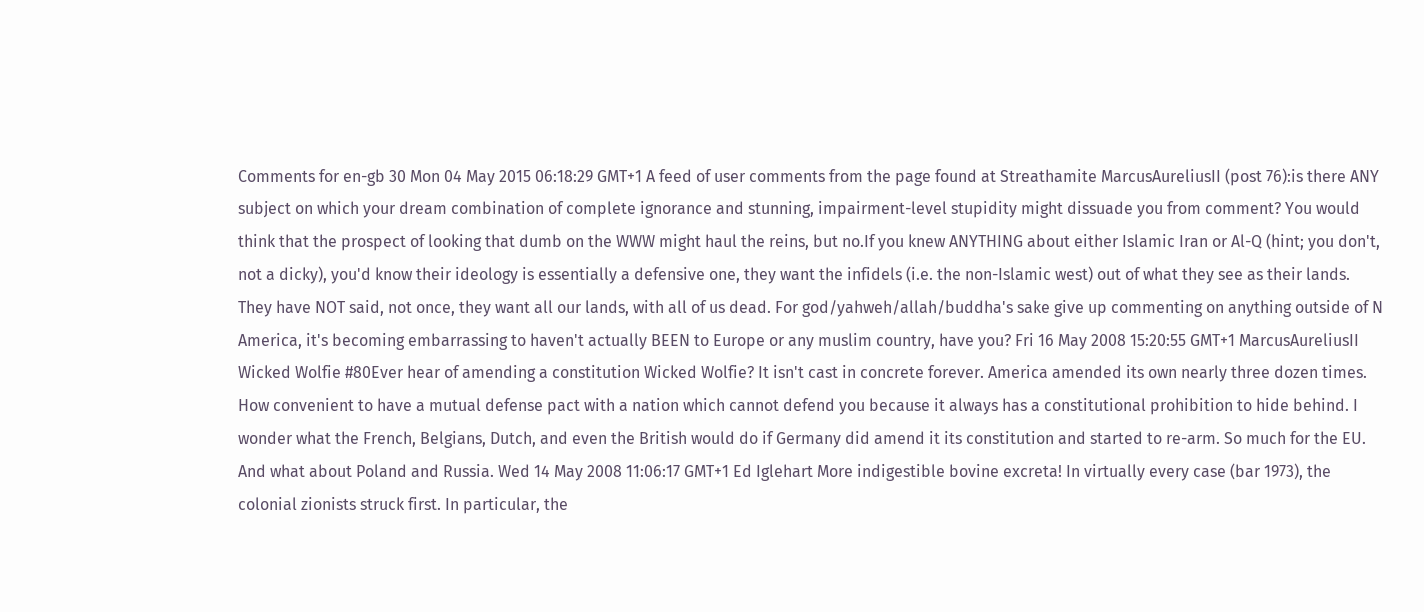Comments for en-gb 30 Mon 04 May 2015 06:18:29 GMT+1 A feed of user comments from the page found at Streathamite MarcusAureliusII (post 76):is there ANY subject on which your dream combination of complete ignorance and stunning, impairment-level stupidity might dissuade you from comment? You would think that the prospect of looking that dumb on the WWW might haul the reins, but no.If you knew ANYTHING about either Islamic Iran or Al-Q (hint; you don't, not a dicky), you'd know their ideology is essentially a defensive one, they want the infidels (i.e. the non-Islamic west) out of what they see as their lands. They have NOT said, not once, they want all our lands, with all of us dead. For god/yahweh/allah/buddha's sake give up commenting on anything outside of N America, it's becoming embarrassing to haven't actually BEEN to Europe or any muslim country, have you? Fri 16 May 2008 15:20:55 GMT+1 MarcusAureliusII Wicked Wolfie #80Ever hear of amending a constitution Wicked Wolfie? It isn't cast in concrete forever. America amended its own nearly three dozen times. How convenient to have a mutual defense pact with a nation which cannot defend you because it always has a constitutional prohibition to hide behind. I wonder what the French, Belgians, Dutch, and even the British would do if Germany did amend it its constitution and started to re-arm. So much for the EU. And what about Poland and Russia. Wed 14 May 2008 11:06:17 GMT+1 Ed Iglehart More indigestible bovine excreta! In virtually every case (bar 1973), the colonial zionists struck first. In particular, the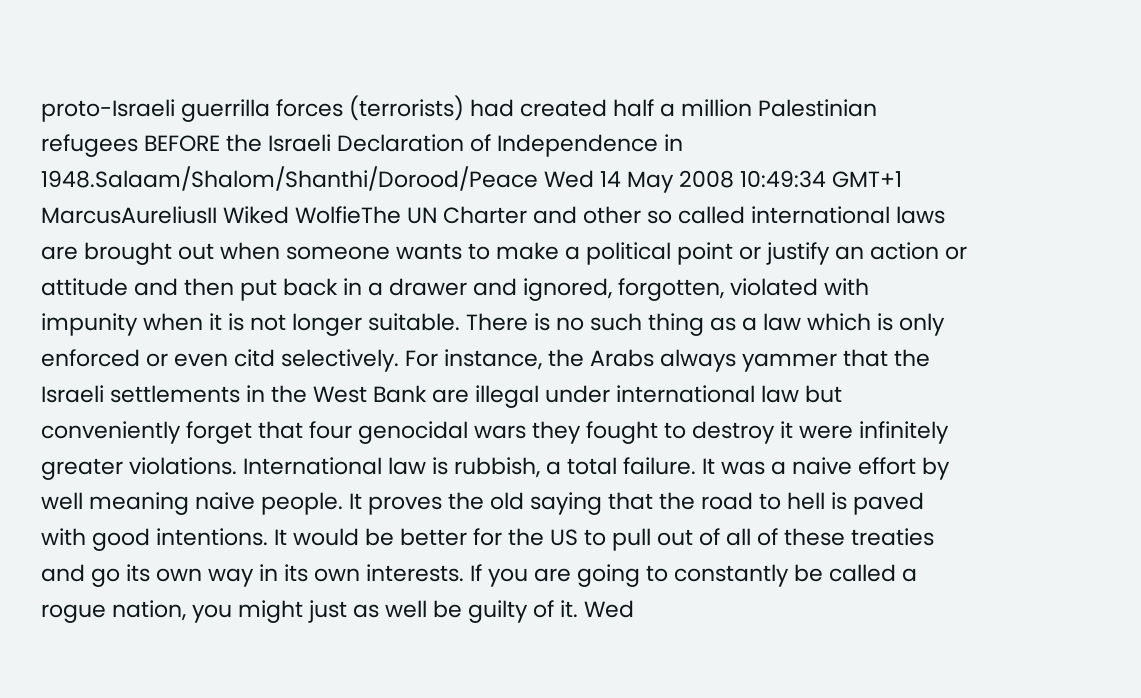proto-Israeli guerrilla forces (terrorists) had created half a million Palestinian refugees BEFORE the Israeli Declaration of Independence in 1948.Salaam/Shalom/Shanthi/Dorood/Peace Wed 14 May 2008 10:49:34 GMT+1 MarcusAureliusII Wiked WolfieThe UN Charter and other so called international laws are brought out when someone wants to make a political point or justify an action or attitude and then put back in a drawer and ignored, forgotten, violated with impunity when it is not longer suitable. There is no such thing as a law which is only enforced or even citd selectively. For instance, the Arabs always yammer that the Israeli settlements in the West Bank are illegal under international law but conveniently forget that four genocidal wars they fought to destroy it were infinitely greater violations. International law is rubbish, a total failure. It was a naive effort by well meaning naive people. It proves the old saying that the road to hell is paved with good intentions. It would be better for the US to pull out of all of these treaties and go its own way in its own interests. If you are going to constantly be called a rogue nation, you might just as well be guilty of it. Wed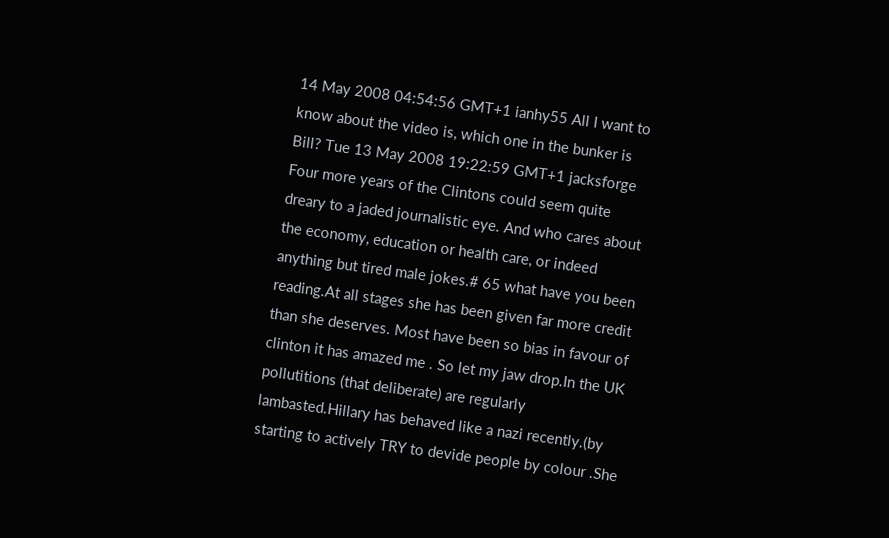14 May 2008 04:54:56 GMT+1 ianhy55 All I want to know about the video is, which one in the bunker is Bill? Tue 13 May 2008 19:22:59 GMT+1 jacksforge Four more years of the Clintons could seem quite dreary to a jaded journalistic eye. And who cares about the economy, education or health care, or indeed anything but tired male jokes.# 65 what have you been reading.At all stages she has been given far more credit than she deserves. Most have been so bias in favour of clinton it has amazed me . So let my jaw drop.In the UK pollutitions (that deliberate) are regularly lambasted.Hillary has behaved like a nazi recently.(by starting to actively TRY to devide people by colour .She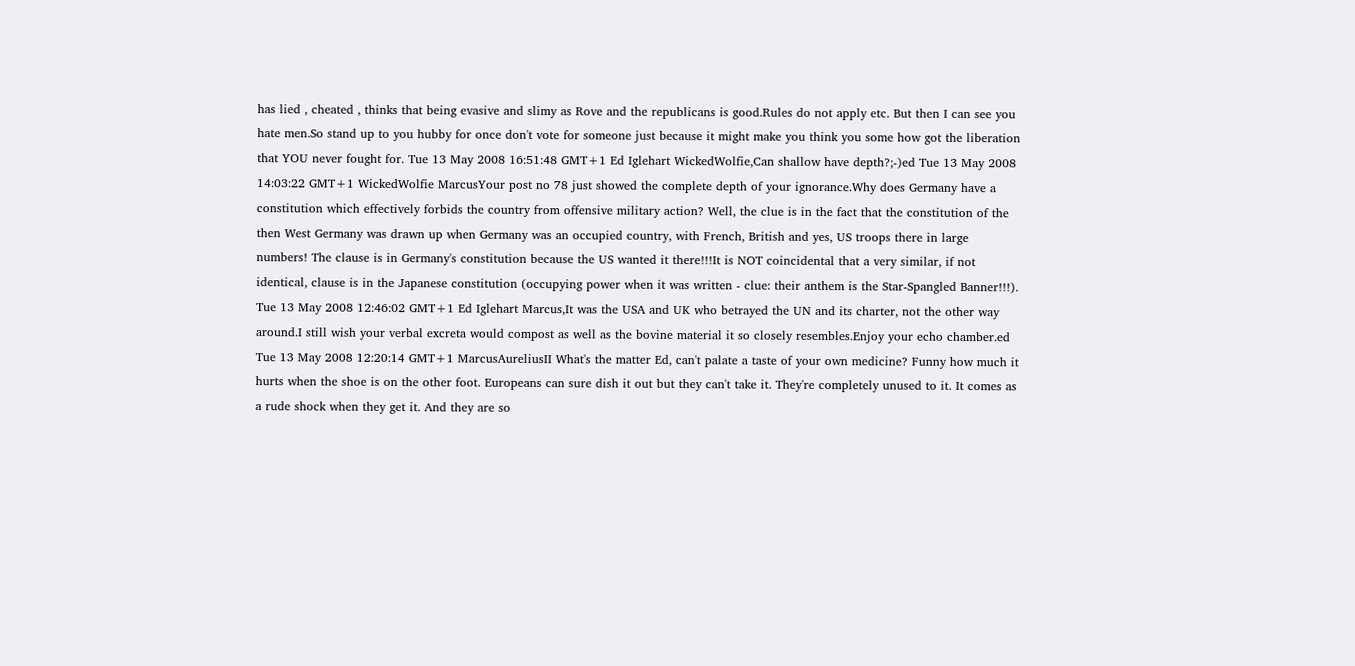has lied , cheated , thinks that being evasive and slimy as Rove and the republicans is good.Rules do not apply etc. But then I can see you hate men.So stand up to you hubby for once don't vote for someone just because it might make you think you some how got the liberation that YOU never fought for. Tue 13 May 2008 16:51:48 GMT+1 Ed Iglehart WickedWolfie,Can shallow have depth?;-)ed Tue 13 May 2008 14:03:22 GMT+1 WickedWolfie MarcusYour post no 78 just showed the complete depth of your ignorance.Why does Germany have a constitution which effectively forbids the country from offensive military action? Well, the clue is in the fact that the constitution of the then West Germany was drawn up when Germany was an occupied country, with French, British and yes, US troops there in large numbers! The clause is in Germany's constitution because the US wanted it there!!!It is NOT coincidental that a very similar, if not identical, clause is in the Japanese constitution (occupying power when it was written - clue: their anthem is the Star-Spangled Banner!!!). Tue 13 May 2008 12:46:02 GMT+1 Ed Iglehart Marcus,It was the USA and UK who betrayed the UN and its charter, not the other way around.I still wish your verbal excreta would compost as well as the bovine material it so closely resembles.Enjoy your echo chamber.ed Tue 13 May 2008 12:20:14 GMT+1 MarcusAureliusII What's the matter Ed, can't palate a taste of your own medicine? Funny how much it hurts when the shoe is on the other foot. Europeans can sure dish it out but they can't take it. They're completely unused to it. It comes as a rude shock when they get it. And they are so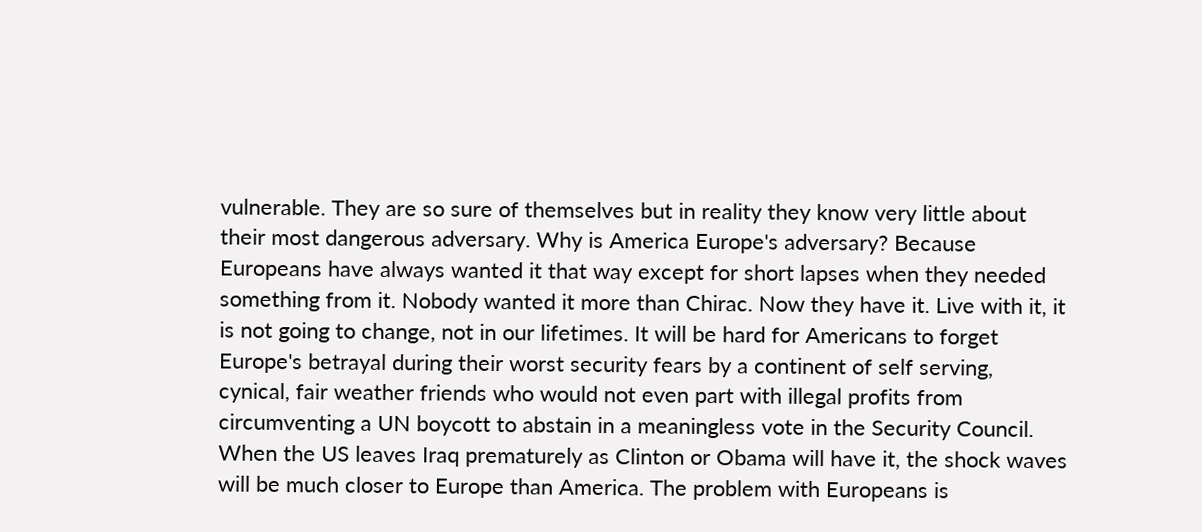vulnerable. They are so sure of themselves but in reality they know very little about their most dangerous adversary. Why is America Europe's adversary? Because Europeans have always wanted it that way except for short lapses when they needed something from it. Nobody wanted it more than Chirac. Now they have it. Live with it, it is not going to change, not in our lifetimes. It will be hard for Americans to forget Europe's betrayal during their worst security fears by a continent of self serving, cynical, fair weather friends who would not even part with illegal profits from circumventing a UN boycott to abstain in a meaningless vote in the Security Council. When the US leaves Iraq prematurely as Clinton or Obama will have it, the shock waves will be much closer to Europe than America. The problem with Europeans is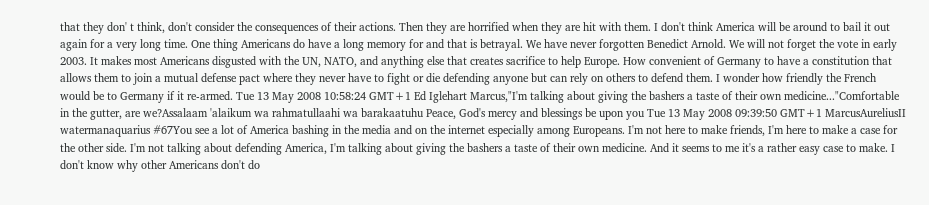that they don' t think, don't consider the consequences of their actions. Then they are horrified when they are hit with them. I don't think America will be around to bail it out again for a very long time. One thing Americans do have a long memory for and that is betrayal. We have never forgotten Benedict Arnold. We will not forget the vote in early 2003. It makes most Americans disgusted with the UN, NATO, and anything else that creates sacrifice to help Europe. How convenient of Germany to have a constitution that allows them to join a mutual defense pact where they never have to fight or die defending anyone but can rely on others to defend them. I wonder how friendly the French would be to Germany if it re-armed. Tue 13 May 2008 10:58:24 GMT+1 Ed Iglehart Marcus,"I'm talking about giving the bashers a taste of their own medicine..."Comfortable in the gutter, are we?Assalaam 'alaikum wa rahmatullaahi wa barakaatuhu Peace, God's mercy and blessings be upon you Tue 13 May 2008 09:39:50 GMT+1 MarcusAureliusII watermanaquarius #67You see a lot of America bashing in the media and on the internet especially among Europeans. I'm not here to make friends, I'm here to make a case for the other side. I'm not talking about defending America, I'm talking about giving the bashers a taste of their own medicine. And it seems to me it's a rather easy case to make. I don't know why other Americans don't do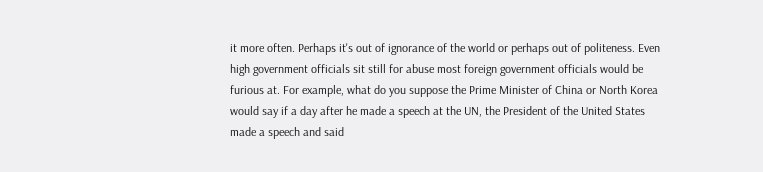it more often. Perhaps it's out of ignorance of the world or perhaps out of politeness. Even high government officials sit still for abuse most foreign government officials would be furious at. For example, what do you suppose the Prime Minister of China or North Korea would say if a day after he made a speech at the UN, the President of the United States made a speech and said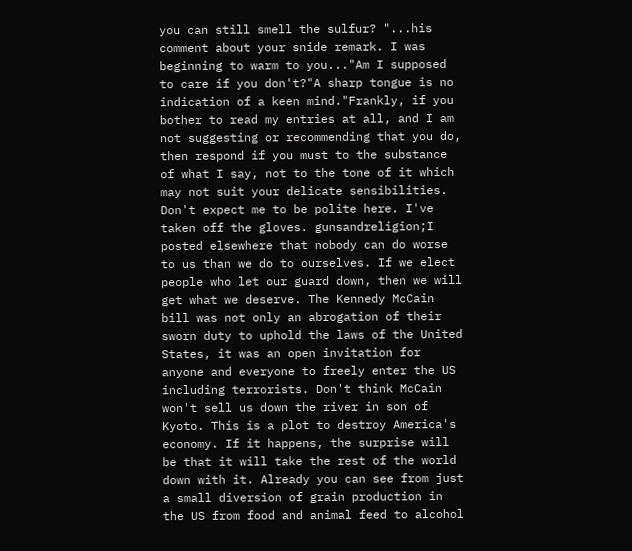you can still smell the sulfur? "...his comment about your snide remark. I was beginning to warm to you..."Am I supposed to care if you don't?"A sharp tongue is no indication of a keen mind."Frankly, if you bother to read my entries at all, and I am not suggesting or recommending that you do, then respond if you must to the substance of what I say, not to the tone of it which may not suit your delicate sensibilities. Don't expect me to be polite here. I've taken off the gloves. gunsandreligion;I posted elsewhere that nobody can do worse to us than we do to ourselves. If we elect people who let our guard down, then we will get what we deserve. The Kennedy McCain bill was not only an abrogation of their sworn duty to uphold the laws of the United States, it was an open invitation for anyone and everyone to freely enter the US including terrorists. Don't think McCain won't sell us down the river in son of Kyoto. This is a plot to destroy America's economy. If it happens, the surprise will be that it will take the rest of the world down with it. Already you can see from just a small diversion of grain production in the US from food and animal feed to alcohol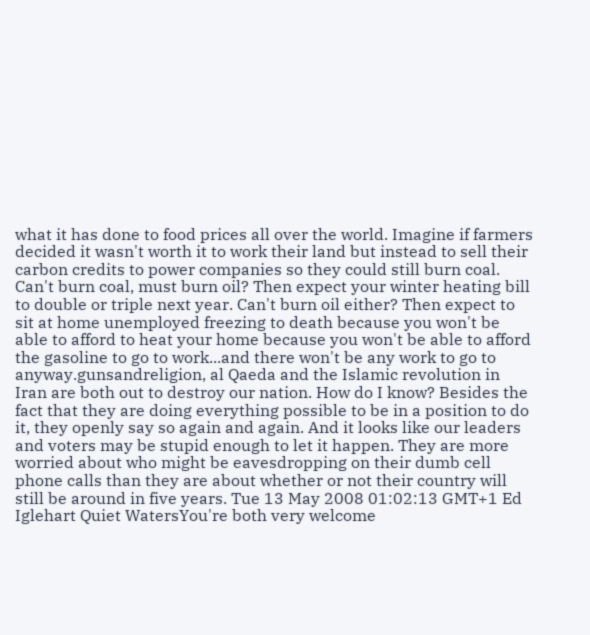what it has done to food prices all over the world. Imagine if farmers decided it wasn't worth it to work their land but instead to sell their carbon credits to power companies so they could still burn coal. Can't burn coal, must burn oil? Then expect your winter heating bill to double or triple next year. Can't burn oil either? Then expect to sit at home unemployed freezing to death because you won't be able to afford to heat your home because you won't be able to afford the gasoline to go to work...and there won't be any work to go to anyway.gunsandreligion, al Qaeda and the Islamic revolution in Iran are both out to destroy our nation. How do I know? Besides the fact that they are doing everything possible to be in a position to do it, they openly say so again and again. And it looks like our leaders and voters may be stupid enough to let it happen. They are more worried about who might be eavesdropping on their dumb cell phone calls than they are about whether or not their country will still be around in five years. Tue 13 May 2008 01:02:13 GMT+1 Ed Iglehart Quiet WatersYou're both very welcome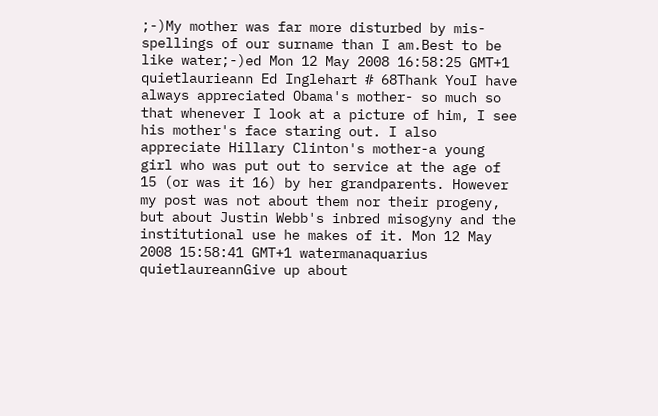;-)My mother was far more disturbed by mis-spellings of our surname than I am.Best to be like water;-)ed Mon 12 May 2008 16:58:25 GMT+1 quietlaurieann Ed Inglehart # 68Thank YouI have always appreciated Obama's mother- so much so that whenever I look at a picture of him, I see his mother's face staring out. I also appreciate Hillary Clinton's mother-a young girl who was put out to service at the age of 15 (or was it 16) by her grandparents. However my post was not about them nor their progeny, but about Justin Webb's inbred misogyny and the institutional use he makes of it. Mon 12 May 2008 15:58:41 GMT+1 watermanaquarius quietlaureannGive up about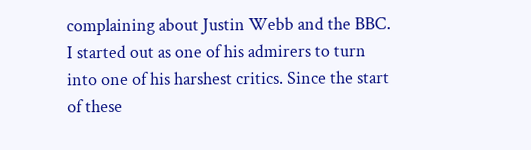complaining about Justin Webb and the BBC. I started out as one of his admirers to turn into one of his harshest critics. Since the start of these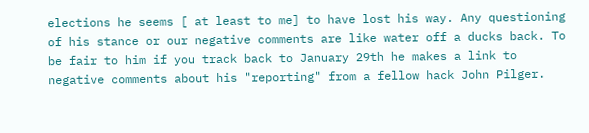elections he seems [ at least to me] to have lost his way. Any questioning of his stance or our negative comments are like water off a ducks back. To be fair to him if you track back to January 29th he makes a link to negative comments about his "reporting" from a fellow hack John Pilger.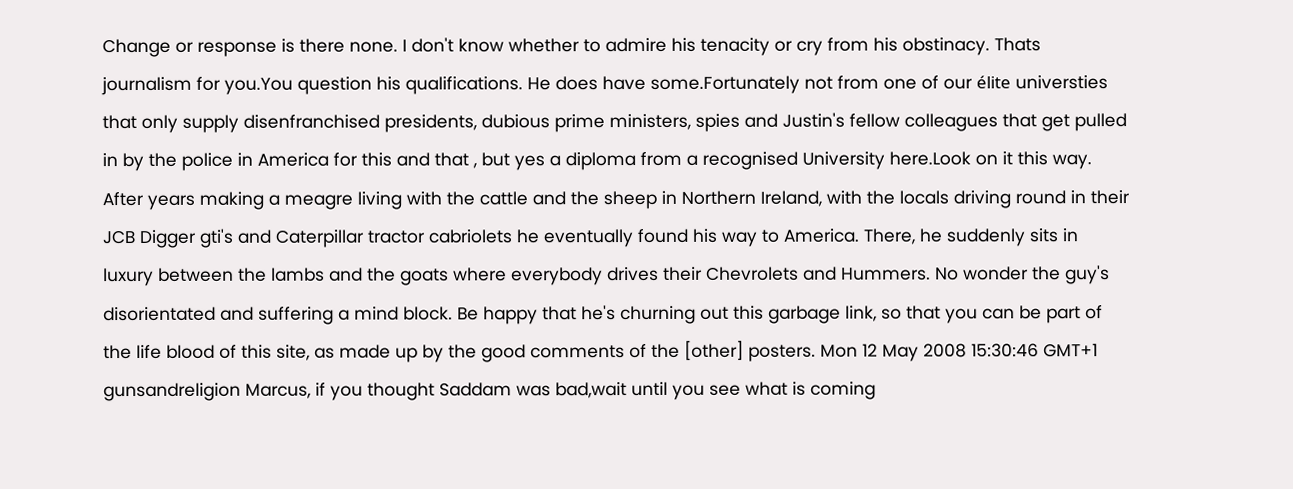Change or response is there none. I don't know whether to admire his tenacity or cry from his obstinacy. Thats journalism for you.You question his qualifications. He does have some.Fortunately not from one of our élite universties that only supply disenfranchised presidents, dubious prime ministers, spies and Justin's fellow colleagues that get pulled in by the police in America for this and that , but yes a diploma from a recognised University here.Look on it this way. After years making a meagre living with the cattle and the sheep in Northern Ireland, with the locals driving round in their JCB Digger gti's and Caterpillar tractor cabriolets he eventually found his way to America. There, he suddenly sits in luxury between the lambs and the goats where everybody drives their Chevrolets and Hummers. No wonder the guy's disorientated and suffering a mind block. Be happy that he's churning out this garbage link, so that you can be part of the life blood of this site, as made up by the good comments of the [other] posters. Mon 12 May 2008 15:30:46 GMT+1 gunsandreligion Marcus, if you thought Saddam was bad,wait until you see what is coming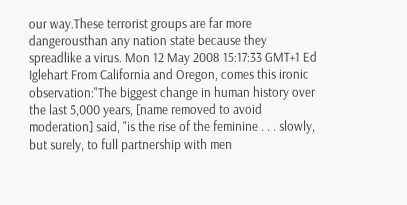our way.These terrorist groups are far more dangerousthan any nation state because they spreadlike a virus. Mon 12 May 2008 15:17:33 GMT+1 Ed Iglehart From California and Oregon, comes this ironic observation:"The biggest change in human history over the last 5,000 years, [name removed to avoid moderation] said, "is the rise of the feminine . . . slowly, but surely, to full partnership with men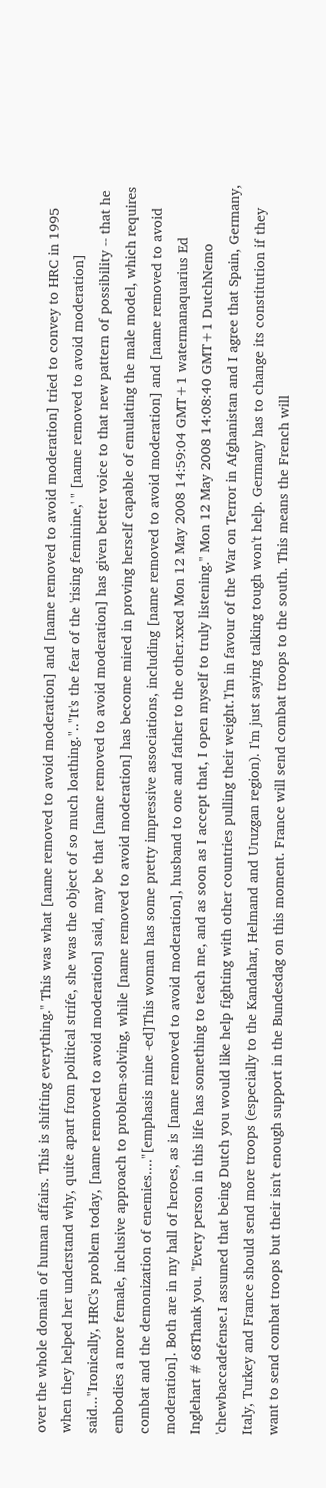over the whole domain of human affairs. This is shifting everything." This was what [name removed to avoid moderation] and [name removed to avoid moderation] tried to convey to HRC in 1995 when they helped her understand why, quite apart from political strife, she was the object of so much loathing.".."It's the fear of the 'rising feminine,' " [name removed to avoid moderation] said..."Ironically, HRC's problem today, [name removed to avoid moderation] said, may be that [name removed to avoid moderation] has given better voice to that new pattern of possibility -- that he embodies a more female, inclusive approach to problem-solving, while [name removed to avoid moderation] has become mired in proving herself capable of emulating the male model, which requires combat and the demonization of enemies...."[emphasis mine -ed]This woman has some pretty impressive associations, including [name removed to avoid moderation] and [name removed to avoid moderation]. Both are in my hall of heroes, as is [name removed to avoid moderation], husband to one and father to the other.xxed Mon 12 May 2008 14:59:04 GMT+1 watermanaquarius Ed Inglehart # 68Thank you. "Every person in this life has something to teach me, and as soon as I accept that, I open myself to truly listening." Mon 12 May 2008 14:08:40 GMT+1 DutchNemo 'chewbaccadefense.I assumed that being Dutch you would like help fighting with other countries pulling their weight.'I'm in favour of the War on Terror in Afghanistan and I agree that Spain, Germany, Italy, Turkey and France should send more troops (especially to the Kandahar, Helmand and Uruzgan region). I'm just saying talking tough won't help. Germany has to change its constitution if they want to send combat troops but their isn't enough support in the Bundesdag on this moment. France will send combat troops to the south. This means the French will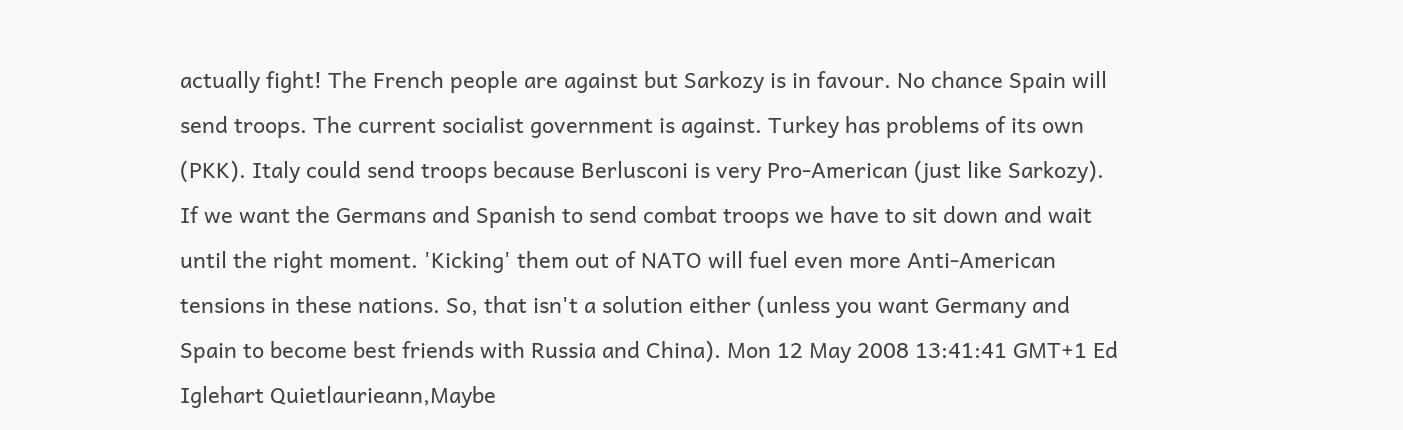actually fight! The French people are against but Sarkozy is in favour. No chance Spain will send troops. The current socialist government is against. Turkey has problems of its own (PKK). Italy could send troops because Berlusconi is very Pro-American (just like Sarkozy). If we want the Germans and Spanish to send combat troops we have to sit down and wait until the right moment. 'Kicking' them out of NATO will fuel even more Anti-American tensions in these nations. So, that isn't a solution either (unless you want Germany and Spain to become best friends with Russia and China). Mon 12 May 2008 13:41:41 GMT+1 Ed Iglehart Quietlaurieann,Maybe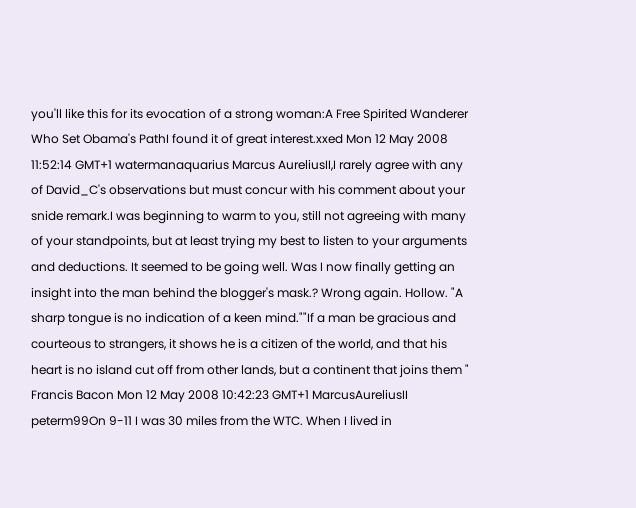you'll like this for its evocation of a strong woman:A Free Spirited Wanderer Who Set Obama's PathI found it of great interest.xxed Mon 12 May 2008 11:52:14 GMT+1 watermanaquarius Marcus AureliusII,I rarely agree with any of David_C's observations but must concur with his comment about your snide remark.I was beginning to warm to you, still not agreeing with many of your standpoints, but at least trying my best to listen to your arguments and deductions. It seemed to be going well. Was I now finally getting an insight into the man behind the blogger's mask.? Wrong again. Hollow. "A sharp tongue is no indication of a keen mind.""If a man be gracious and courteous to strangers, it shows he is a citizen of the world, and that his heart is no island cut off from other lands, but a continent that joins them " Francis Bacon Mon 12 May 2008 10:42:23 GMT+1 MarcusAureliusII peterm99On 9-11 I was 30 miles from the WTC. When I lived in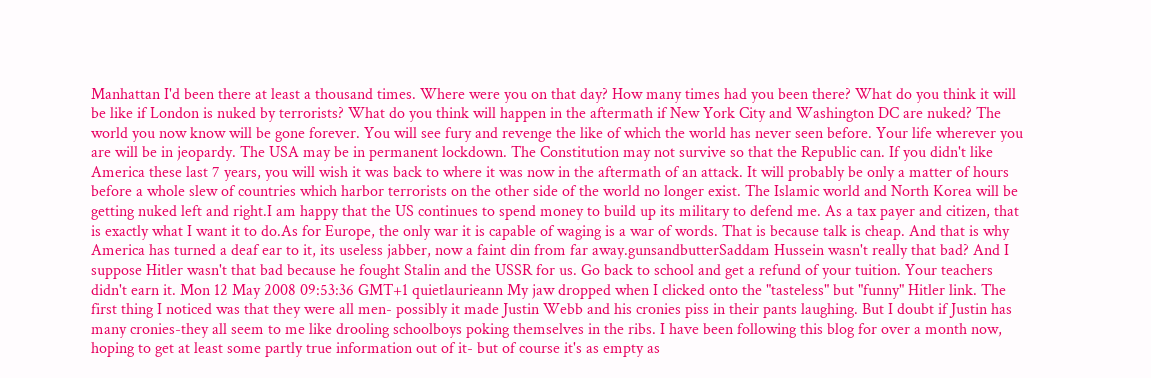Manhattan I'd been there at least a thousand times. Where were you on that day? How many times had you been there? What do you think it will be like if London is nuked by terrorists? What do you think will happen in the aftermath if New York City and Washington DC are nuked? The world you now know will be gone forever. You will see fury and revenge the like of which the world has never seen before. Your life wherever you are will be in jeopardy. The USA may be in permanent lockdown. The Constitution may not survive so that the Republic can. If you didn't like America these last 7 years, you will wish it was back to where it was now in the aftermath of an attack. It will probably be only a matter of hours before a whole slew of countries which harbor terrorists on the other side of the world no longer exist. The Islamic world and North Korea will be getting nuked left and right.I am happy that the US continues to spend money to build up its military to defend me. As a tax payer and citizen, that is exactly what I want it to do.As for Europe, the only war it is capable of waging is a war of words. That is because talk is cheap. And that is why America has turned a deaf ear to it, its useless jabber, now a faint din from far away.gunsandbutterSaddam Hussein wasn't really that bad? And I suppose Hitler wasn't that bad because he fought Stalin and the USSR for us. Go back to school and get a refund of your tuition. Your teachers didn't earn it. Mon 12 May 2008 09:53:36 GMT+1 quietlaurieann My jaw dropped when I clicked onto the "tasteless" but "funny" Hitler link. The first thing I noticed was that they were all men- possibly it made Justin Webb and his cronies piss in their pants laughing. But I doubt if Justin has many cronies-they all seem to me like drooling schoolboys poking themselves in the ribs. I have been following this blog for over a month now, hoping to get at least some partly true information out of it- but of course it's as empty as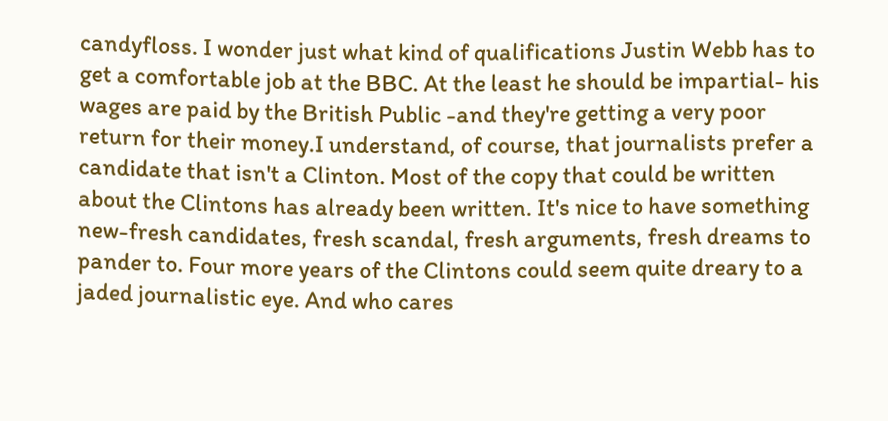candyfloss. I wonder just what kind of qualifications Justin Webb has to get a comfortable job at the BBC. At the least he should be impartial- his wages are paid by the British Public -and they're getting a very poor return for their money.I understand, of course, that journalists prefer a candidate that isn't a Clinton. Most of the copy that could be written about the Clintons has already been written. It's nice to have something new-fresh candidates, fresh scandal, fresh arguments, fresh dreams to pander to. Four more years of the Clintons could seem quite dreary to a jaded journalistic eye. And who cares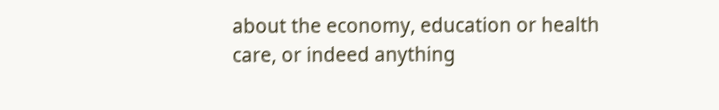about the economy, education or health care, or indeed anything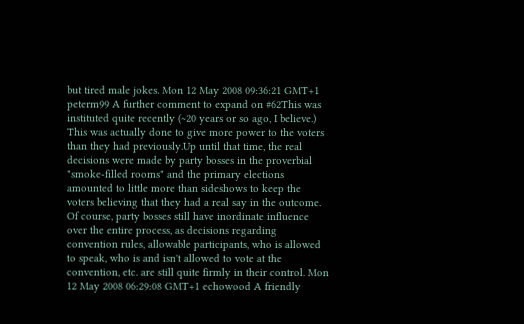but tired male jokes. Mon 12 May 2008 09:36:21 GMT+1 peterm99 A further comment to expand on #62This was instituted quite recently (~20 years or so ago, I believe.) This was actually done to give more power to the voters than they had previously.Up until that time, the real decisions were made by party bosses in the proverbial "smoke-filled rooms" and the primary elections amounted to little more than sideshows to keep the voters believing that they had a real say in the outcome. Of course, party bosses still have inordinate influence over the entire process, as decisions regarding convention rules, allowable participants, who is allowed to speak, who is and isn't allowed to vote at the convention, etc. are still quite firmly in their control. Mon 12 May 2008 06:29:08 GMT+1 echowood A friendly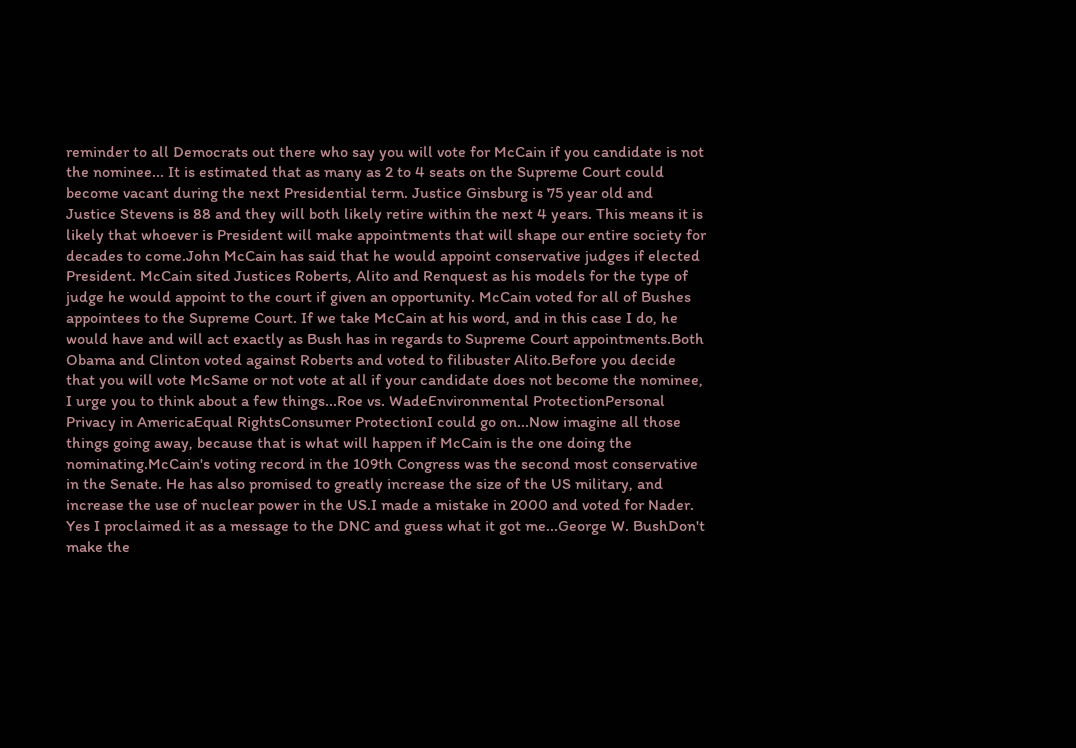reminder to all Democrats out there who say you will vote for McCain if you candidate is not the nominee... It is estimated that as many as 2 to 4 seats on the Supreme Court could become vacant during the next Presidential term. Justice Ginsburg is 75 year old and Justice Stevens is 88 and they will both likely retire within the next 4 years. This means it is likely that whoever is President will make appointments that will shape our entire society for decades to come.John McCain has said that he would appoint conservative judges if elected President. McCain sited Justices Roberts, Alito and Renquest as his models for the type of judge he would appoint to the court if given an opportunity. McCain voted for all of Bushes appointees to the Supreme Court. If we take McCain at his word, and in this case I do, he would have and will act exactly as Bush has in regards to Supreme Court appointments.Both Obama and Clinton voted against Roberts and voted to filibuster Alito.Before you decide that you will vote McSame or not vote at all if your candidate does not become the nominee, I urge you to think about a few things...Roe vs. WadeEnvironmental ProtectionPersonal Privacy in AmericaEqual RightsConsumer ProtectionI could go on...Now imagine all those things going away, because that is what will happen if McCain is the one doing the nominating.McCain's voting record in the 109th Congress was the second most conservative in the Senate. He has also promised to greatly increase the size of the US military, and increase the use of nuclear power in the US.I made a mistake in 2000 and voted for Nader. Yes I proclaimed it as a message to the DNC and guess what it got me...George W. BushDon't make the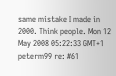same mistake I made in 2000. Think people. Mon 12 May 2008 05:22:33 GMT+1 peterm99 re: #61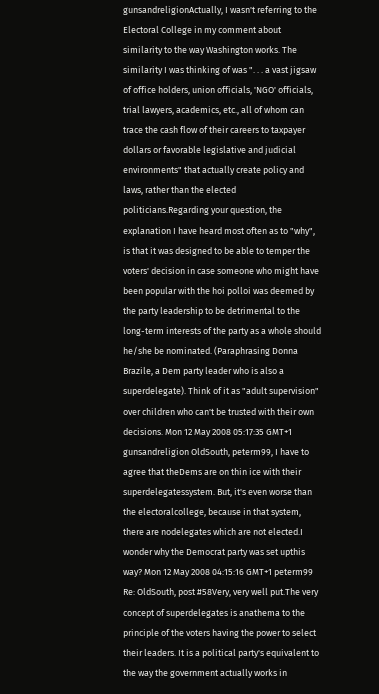gunsandreligionActually, I wasn't referring to the Electoral College in my comment about similarity to the way Washington works. The similarity I was thinking of was ". . . a vast jigsaw of office holders, union officials, 'NGO' officials, trial lawyers, academics, etc., all of whom can trace the cash flow of their careers to taxpayer dollars or favorable legislative and judicial environments" that actually create policy and laws, rather than the elected politicians.Regarding your question, the explanation I have heard most often as to "why", is that it was designed to be able to temper the voters' decision in case someone who might have been popular with the hoi polloi was deemed by the party leadership to be detrimental to the long-term interests of the party as a whole should he/she be nominated. (Paraphrasing Donna Brazile, a Dem party leader who is also a superdelegate). Think of it as "adult supervision" over children who can't be trusted with their own decisions. Mon 12 May 2008 05:17:35 GMT+1 gunsandreligion OldSouth, peterm99, I have to agree that theDems are on thin ice with their superdelegatessystem. But, it's even worse than the electoralcollege, because in that system, there are nodelegates which are not elected.I wonder why the Democrat party was set upthis way? Mon 12 May 2008 04:15:16 GMT+1 peterm99 Re: OldSouth, post #58Very, very well put.The very concept of superdelegates is anathema to the principle of the voters having the power to select their leaders. It is a political party's equivalent to the way the government actually works in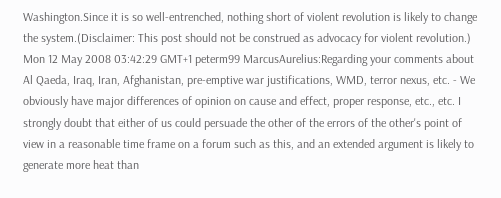Washington.Since it is so well-entrenched, nothing short of violent revolution is likely to change the system.(Disclaimer: This post should not be construed as advocacy for violent revolution.) Mon 12 May 2008 03:42:29 GMT+1 peterm99 MarcusAurelius:Regarding your comments about Al Qaeda, Iraq, Iran, Afghanistan, pre-emptive war justifications, WMD, terror nexus, etc. - We obviously have major differences of opinion on cause and effect, proper response, etc., etc. I strongly doubt that either of us could persuade the other of the errors of the other's point of view in a reasonable time frame on a forum such as this, and an extended argument is likely to generate more heat than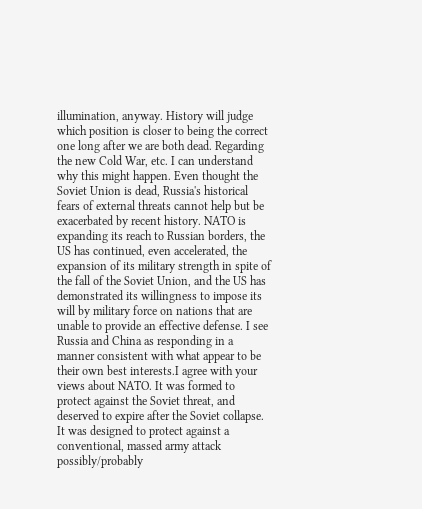illumination, anyway. History will judge which position is closer to being the correct one long after we are both dead. Regarding the new Cold War, etc. I can understand why this might happen. Even thought the Soviet Union is dead, Russia's historical fears of external threats cannot help but be exacerbated by recent history. NATO is expanding its reach to Russian borders, the US has continued, even accelerated, the expansion of its military strength in spite of the fall of the Soviet Union, and the US has demonstrated its willingness to impose its will by military force on nations that are unable to provide an effective defense. I see Russia and China as responding in a manner consistent with what appear to be their own best interests.I agree with your views about NATO. It was formed to protect against the Soviet threat, and deserved to expire after the Soviet collapse. It was designed to protect against a conventional, massed army attack possibly/probably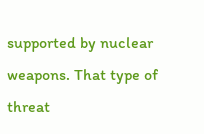supported by nuclear weapons. That type of threat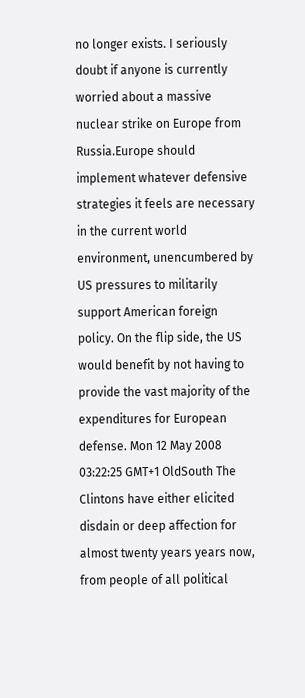no longer exists. I seriously doubt if anyone is currently worried about a massive nuclear strike on Europe from Russia.Europe should implement whatever defensive strategies it feels are necessary in the current world environment, unencumbered by US pressures to militarily support American foreign policy. On the flip side, the US would benefit by not having to provide the vast majority of the expenditures for European defense. Mon 12 May 2008 03:22:25 GMT+1 OldSouth The Clintons have either elicited disdain or deep affection for almost twenty years years now, from people of all political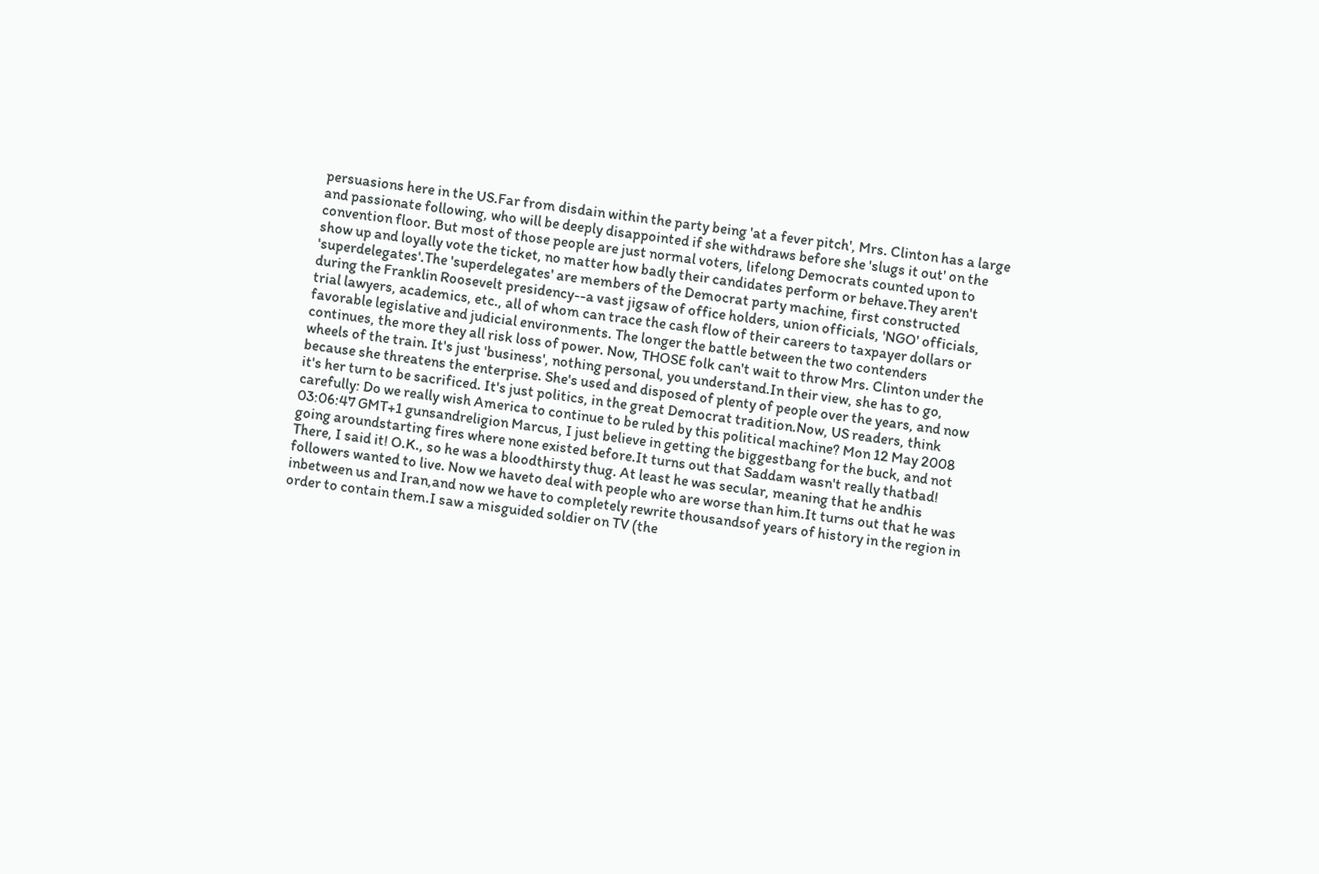persuasions here in the US.Far from disdain within the party being 'at a fever pitch', Mrs. Clinton has a large and passionate following, who will be deeply disappointed if she withdraws before she 'slugs it out' on the convention floor. But most of those people are just normal voters, lifelong Democrats counted upon to show up and loyally vote the ticket, no matter how badly their candidates perform or behave.They aren't 'superdelegates'.The 'superdelegates' are members of the Democrat party machine, first constructed during the Franklin Roosevelt presidency--a vast jigsaw of office holders, union officials, 'NGO' officials, trial lawyers, academics, etc., all of whom can trace the cash flow of their careers to taxpayer dollars or favorable legislative and judicial environments. The longer the battle between the two contenders continues, the more they all risk loss of power. Now, THOSE folk can't wait to throw Mrs. Clinton under the wheels of the train. It's just 'business', nothing personal, you understand.In their view, she has to go, because she threatens the enterprise. She's used and disposed of plenty of people over the years, and now it's her turn to be sacrificed. It's just politics, in the great Democrat tradition.Now, US readers, think carefully: Do we really wish America to continue to be ruled by this political machine? Mon 12 May 2008 03:06:47 GMT+1 gunsandreligion Marcus, I just believe in getting the biggestbang for the buck, and not going aroundstarting fires where none existed before.It turns out that Saddam wasn't really thatbad! There, I said it! O.K., so he was a bloodthirsty thug. At least he was secular, meaning that he andhis followers wanted to live. Now we haveto deal with people who are worse than him.It turns out that he was inbetween us and Iran,and now we have to completely rewrite thousandsof years of history in the region in order to contain them.I saw a misguided soldier on TV (the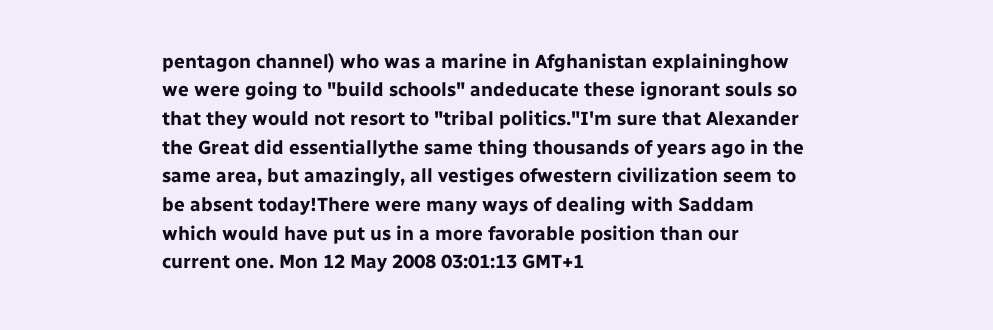pentagon channel) who was a marine in Afghanistan explaininghow we were going to "build schools" andeducate these ignorant souls so that they would not resort to "tribal politics."I'm sure that Alexander the Great did essentiallythe same thing thousands of years ago in the same area, but amazingly, all vestiges ofwestern civilization seem to be absent today!There were many ways of dealing with Saddam which would have put us in a more favorable position than our current one. Mon 12 May 2008 03:01:13 GMT+1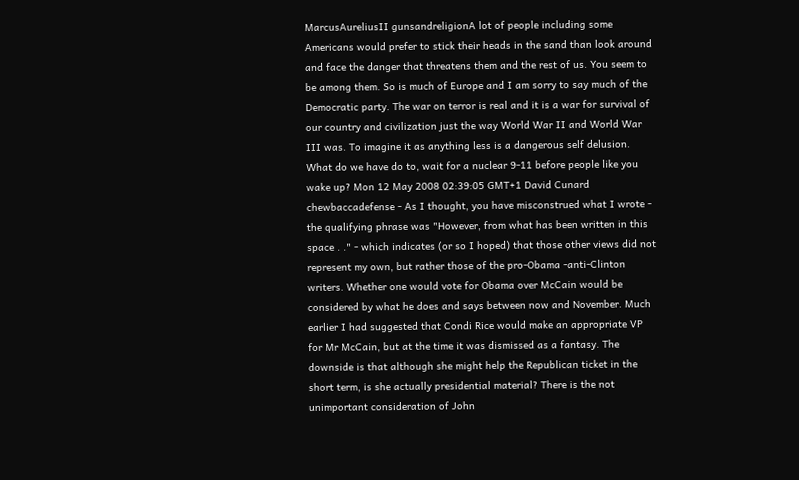MarcusAureliusII gunsandreligionA lot of people including some Americans would prefer to stick their heads in the sand than look around and face the danger that threatens them and the rest of us. You seem to be among them. So is much of Europe and I am sorry to say much of the Democratic party. The war on terror is real and it is a war for survival of our country and civilization just the way World War II and World War III was. To imagine it as anything less is a dangerous self delusion. What do we have do to, wait for a nuclear 9-11 before people like you wake up? Mon 12 May 2008 02:39:05 GMT+1 David Cunard chewbaccadefense - As I thought, you have misconstrued what I wrote - the qualifying phrase was "However, from what has been written in this space . ." - which indicates (or so I hoped) that those other views did not represent my own, but rather those of the pro-Obama -anti-Clinton writers. Whether one would vote for Obama over McCain would be considered by what he does and says between now and November. Much earlier I had suggested that Condi Rice would make an appropriate VP for Mr McCain, but at the time it was dismissed as a fantasy. The downside is that although she might help the Republican ticket in the short term, is she actually presidential material? There is the not unimportant consideration of John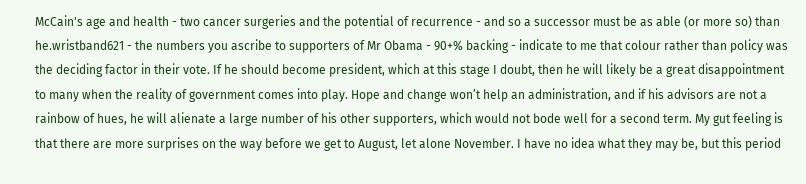McCain's age and health - two cancer surgeries and the potential of recurrence - and so a successor must be as able (or more so) than he.wristband621 - the numbers you ascribe to supporters of Mr Obama - 90+% backing - indicate to me that colour rather than policy was the deciding factor in their vote. If he should become president, which at this stage I doubt, then he will likely be a great disappointment to many when the reality of government comes into play. Hope and change won’t help an administration, and if his advisors are not a rainbow of hues, he will alienate a large number of his other supporters, which would not bode well for a second term. My gut feeling is that there are more surprises on the way before we get to August, let alone November. I have no idea what they may be, but this period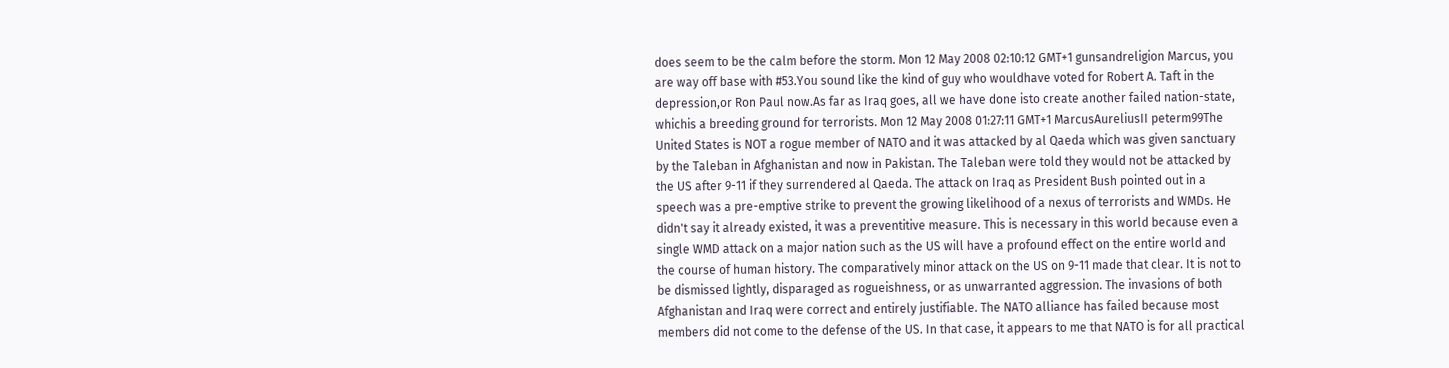does seem to be the calm before the storm. Mon 12 May 2008 02:10:12 GMT+1 gunsandreligion Marcus, you are way off base with #53.You sound like the kind of guy who wouldhave voted for Robert A. Taft in the depression,or Ron Paul now.As far as Iraq goes, all we have done isto create another failed nation-state, whichis a breeding ground for terrorists. Mon 12 May 2008 01:27:11 GMT+1 MarcusAureliusII peterm99The United States is NOT a rogue member of NATO and it was attacked by al Qaeda which was given sanctuary by the Taleban in Afghanistan and now in Pakistan. The Taleban were told they would not be attacked by the US after 9-11 if they surrendered al Qaeda. The attack on Iraq as President Bush pointed out in a speech was a pre-emptive strike to prevent the growing likelihood of a nexus of terrorists and WMDs. He didn't say it already existed, it was a preventitive measure. This is necessary in this world because even a single WMD attack on a major nation such as the US will have a profound effect on the entire world and the course of human history. The comparatively minor attack on the US on 9-11 made that clear. It is not to be dismissed lightly, disparaged as rogueishness, or as unwarranted aggression. The invasions of both Afghanistan and Iraq were correct and entirely justifiable. The NATO alliance has failed because most members did not come to the defense of the US. In that case, it appears to me that NATO is for all practical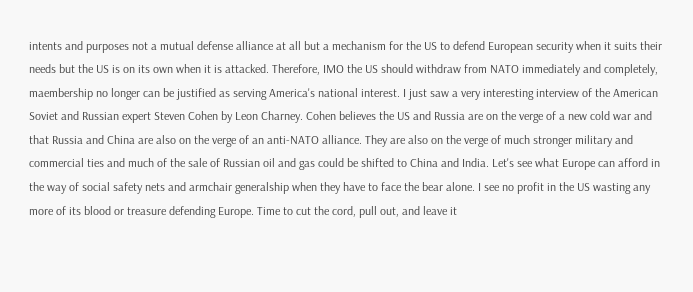intents and purposes not a mutual defense alliance at all but a mechanism for the US to defend European security when it suits their needs but the US is on its own when it is attacked. Therefore, IMO the US should withdraw from NATO immediately and completely, maembership no longer can be justified as serving America's national interest. I just saw a very interesting interview of the American Soviet and Russian expert Steven Cohen by Leon Charney. Cohen believes the US and Russia are on the verge of a new cold war and that Russia and China are also on the verge of an anti-NATO alliance. They are also on the verge of much stronger military and commercial ties and much of the sale of Russian oil and gas could be shifted to China and India. Let's see what Europe can afford in the way of social safety nets and armchair generalship when they have to face the bear alone. I see no profit in the US wasting any more of its blood or treasure defending Europe. Time to cut the cord, pull out, and leave it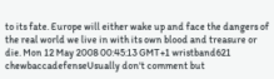to its fate. Europe will either wake up and face the dangers of the real world we live in with its own blood and treasure or die. Mon 12 May 2008 00:45:13 GMT+1 wristband621 chewbaccadefenseUsually don't comment but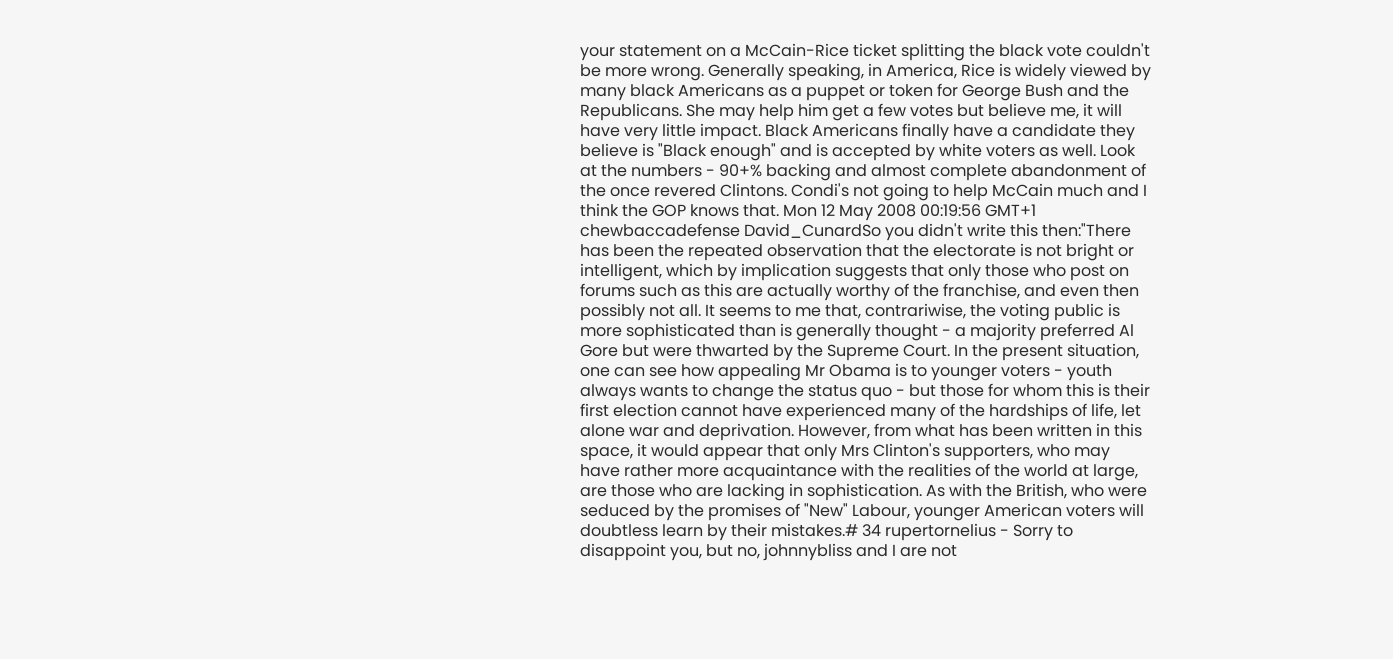your statement on a McCain-Rice ticket splitting the black vote couldn't be more wrong. Generally speaking, in America, Rice is widely viewed by many black Americans as a puppet or token for George Bush and the Republicans. She may help him get a few votes but believe me, it will have very little impact. Black Americans finally have a candidate they believe is "Black enough" and is accepted by white voters as well. Look at the numbers - 90+% backing and almost complete abandonment of the once revered Clintons. Condi's not going to help McCain much and I think the GOP knows that. Mon 12 May 2008 00:19:56 GMT+1 chewbaccadefense David_CunardSo you didn't write this then:"There has been the repeated observation that the electorate is not bright or intelligent, which by implication suggests that only those who post on forums such as this are actually worthy of the franchise, and even then possibly not all. It seems to me that, contrariwise, the voting public is more sophisticated than is generally thought - a majority preferred Al Gore but were thwarted by the Supreme Court. In the present situation, one can see how appealing Mr Obama is to younger voters - youth always wants to change the status quo - but those for whom this is their first election cannot have experienced many of the hardships of life, let alone war and deprivation. However, from what has been written in this space, it would appear that only Mrs Clinton's supporters, who may have rather more acquaintance with the realities of the world at large, are those who are lacking in sophistication. As with the British, who were seduced by the promises of "New" Labour, younger American voters will doubtless learn by their mistakes.# 34 rupertornelius - Sorry to disappoint you, but no, johnnybliss and I are not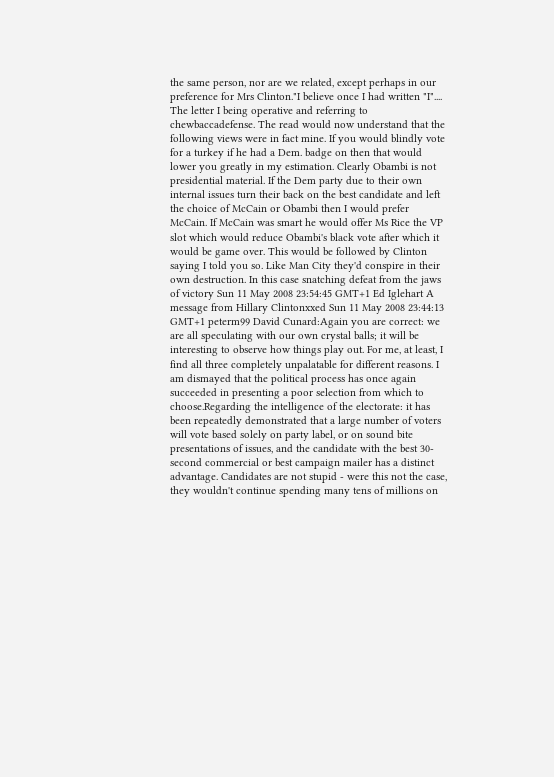the same person, nor are we related, except perhaps in our preference for Mrs Clinton."I believe once I had written "I".... The letter I being operative and referring to chewbaccadefense. The read would now understand that the following views were in fact mine. If you would blindly vote for a turkey if he had a Dem. badge on then that would lower you greatly in my estimation. Clearly Obambi is not presidential material. If the Dem party due to their own internal issues turn their back on the best candidate and left the choice of McCain or Obambi then I would prefer McCain. If McCain was smart he would offer Ms Rice the VP slot which would reduce Obambi's black vote after which it would be game over. This would be followed by Clinton saying I told you so. Like Man City they'd conspire in their own destruction. In this case snatching defeat from the jaws of victory Sun 11 May 2008 23:54:45 GMT+1 Ed Iglehart A message from Hillary Clintonxxed Sun 11 May 2008 23:44:13 GMT+1 peterm99 David Cunard:Again you are correct: we are all speculating with our own crystal balls; it will be interesting to observe how things play out. For me, at least, I find all three completely unpalatable for different reasons. I am dismayed that the political process has once again succeeded in presenting a poor selection from which to choose.Regarding the intelligence of the electorate: it has been repeatedly demonstrated that a large number of voters will vote based solely on party label, or on sound bite presentations of issues, and the candidate with the best 30-second commercial or best campaign mailer has a distinct advantage. Candidates are not stupid - were this not the case, they wouldn't continue spending many tens of millions on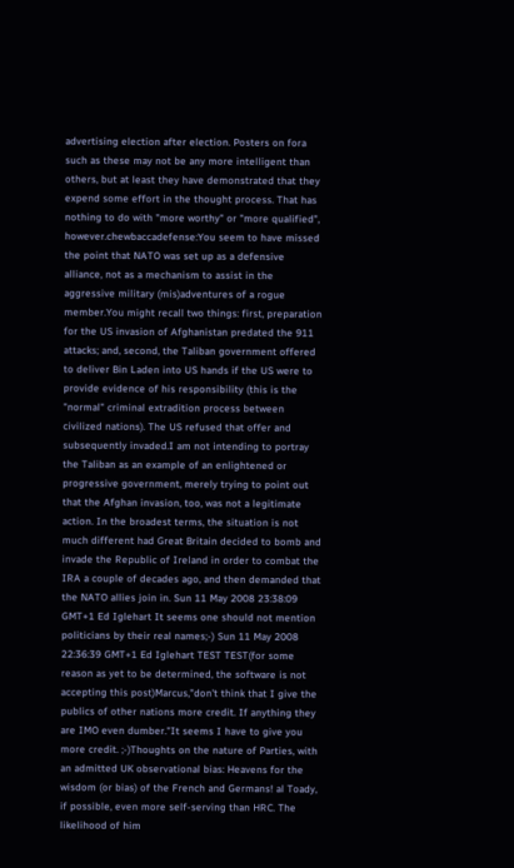advertising election after election. Posters on fora such as these may not be any more intelligent than others, but at least they have demonstrated that they expend some effort in the thought process. That has nothing to do with "more worthy" or "more qualified", however.chewbaccadefense:You seem to have missed the point that NATO was set up as a defensive alliance, not as a mechanism to assist in the aggressive military (mis)adventures of a rogue member.You might recall two things: first, preparation for the US invasion of Afghanistan predated the 911 attacks; and, second, the Taliban government offered to deliver Bin Laden into US hands if the US were to provide evidence of his responsibility (this is the "normal" criminal extradition process between civilized nations). The US refused that offer and subsequently invaded.I am not intending to portray the Taliban as an example of an enlightened or progressive government, merely trying to point out that the Afghan invasion, too, was not a legitimate action. In the broadest terms, the situation is not much different had Great Britain decided to bomb and invade the Republic of Ireland in order to combat the IRA a couple of decades ago, and then demanded that the NATO allies join in. Sun 11 May 2008 23:38:09 GMT+1 Ed Iglehart It seems one should not mention politicians by their real names;-) Sun 11 May 2008 22:36:39 GMT+1 Ed Iglehart TEST TEST(for some reason as yet to be determined, the software is not accepting this post)Marcus,"don't think that I give the publics of other nations more credit. If anything they are IMO even dumber."It seems I have to give you more credit. ;-)Thoughts on the nature of Parties, with an admitted UK observational bias: Heavens for the wisdom (or bias) of the French and Germans! al Toady, if possible, even more self-serving than HRC. The likelihood of him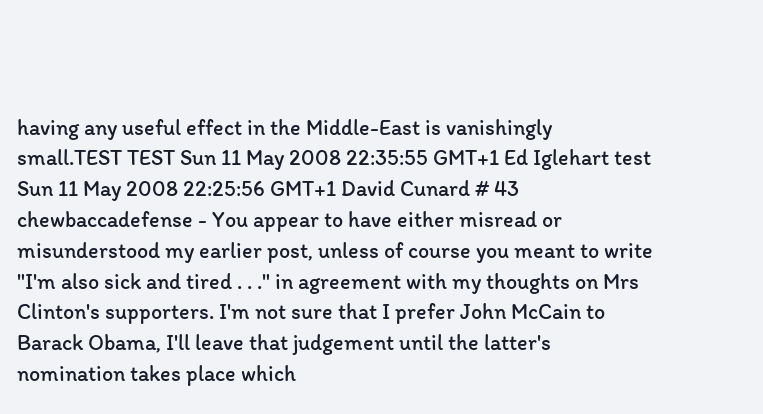having any useful effect in the Middle-East is vanishingly small.TEST TEST Sun 11 May 2008 22:35:55 GMT+1 Ed Iglehart test Sun 11 May 2008 22:25:56 GMT+1 David Cunard # 43 chewbaccadefense - You appear to have either misread or misunderstood my earlier post, unless of course you meant to write "I'm also sick and tired . . ." in agreement with my thoughts on Mrs Clinton's supporters. I'm not sure that I prefer John McCain to Barack Obama, I'll leave that judgement until the latter's nomination takes place which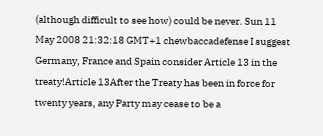(although difficult to see how) could be never. Sun 11 May 2008 21:32:18 GMT+1 chewbaccadefense I suggest Germany, France and Spain consider Article 13 in the treaty!Article 13After the Treaty has been in force for twenty years, any Party may cease to be a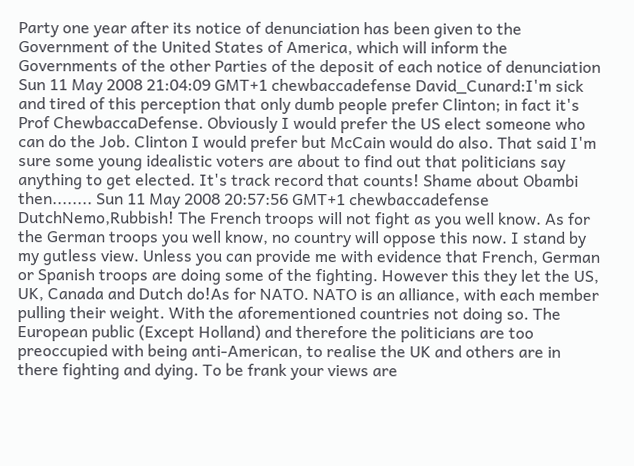Party one year after its notice of denunciation has been given to the Government of the United States of America, which will inform the Governments of the other Parties of the deposit of each notice of denunciation Sun 11 May 2008 21:04:09 GMT+1 chewbaccadefense David_Cunard:I'm sick and tired of this perception that only dumb people prefer Clinton; in fact it's Prof ChewbaccaDefense. Obviously I would prefer the US elect someone who can do the Job. Clinton I would prefer but McCain would do also. That said I'm sure some young idealistic voters are about to find out that politicians say anything to get elected. It's track record that counts! Shame about Obambi then........ Sun 11 May 2008 20:57:56 GMT+1 chewbaccadefense DutchNemo,Rubbish! The French troops will not fight as you well know. As for the German troops you well know, no country will oppose this now. I stand by my gutless view. Unless you can provide me with evidence that French, German or Spanish troops are doing some of the fighting. However this they let the US, UK, Canada and Dutch do!As for NATO. NATO is an alliance, with each member pulling their weight. With the aforementioned countries not doing so. The European public (Except Holland) and therefore the politicians are too preoccupied with being anti-American, to realise the UK and others are in there fighting and dying. To be frank your views are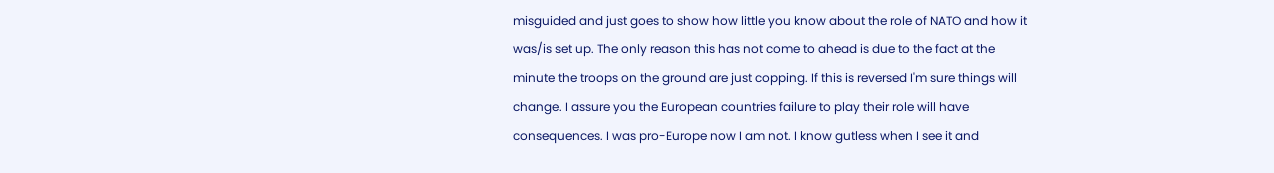misguided and just goes to show how little you know about the role of NATO and how it was/is set up. The only reason this has not come to ahead is due to the fact at the minute the troops on the ground are just copping. If this is reversed I'm sure things will change. I assure you the European countries failure to play their role will have consequences. I was pro-Europe now I am not. I know gutless when I see it and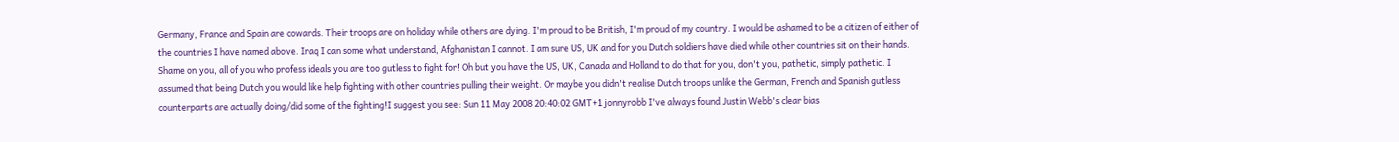Germany, France and Spain are cowards. Their troops are on holiday while others are dying. I'm proud to be British, I'm proud of my country. I would be ashamed to be a citizen of either of the countries I have named above. Iraq I can some what understand, Afghanistan I cannot. I am sure US, UK and for you Dutch soldiers have died while other countries sit on their hands. Shame on you, all of you who profess ideals you are too gutless to fight for! Oh but you have the US, UK, Canada and Holland to do that for you, don't you, pathetic, simply pathetic. I assumed that being Dutch you would like help fighting with other countries pulling their weight. Or maybe you didn't realise Dutch troops unlike the German, French and Spanish gutless counterparts are actually doing/did some of the fighting!I suggest you see: Sun 11 May 2008 20:40:02 GMT+1 jonnyrobb I've always found Justin Webb's clear bias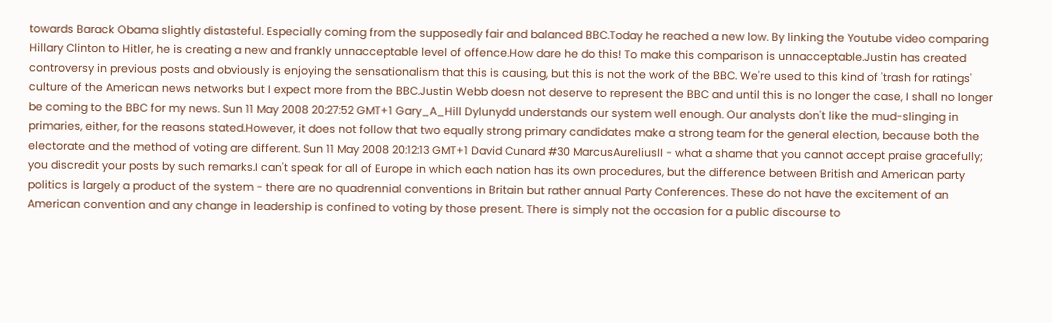towards Barack Obama slightly distasteful. Especially coming from the supposedly fair and balanced BBC.Today he reached a new low. By linking the Youtube video comparing Hillary Clinton to Hitler, he is creating a new and frankly unnacceptable level of offence.How dare he do this! To make this comparison is unnacceptable.Justin has created controversy in previous posts and obviously is enjoying the sensationalism that this is causing, but this is not the work of the BBC. We're used to this kind of 'trash for ratings' culture of the American news networks but I expect more from the BBC.Justin Webb doesn not deserve to represent the BBC and until this is no longer the case, I shall no longer be coming to the BBC for my news. Sun 11 May 2008 20:27:52 GMT+1 Gary_A_Hill Dylunydd understands our system well enough. Our analysts don't like the mud-slinging in primaries, either, for the reasons stated.However, it does not follow that two equally strong primary candidates make a strong team for the general election, because both the electorate and the method of voting are different. Sun 11 May 2008 20:12:13 GMT+1 David Cunard #30 MarcusAureliusII - what a shame that you cannot accept praise gracefully; you discredit your posts by such remarks.I can't speak for all of Europe in which each nation has its own procedures, but the difference between British and American party politics is largely a product of the system - there are no quadrennial conventions in Britain but rather annual Party Conferences. These do not have the excitement of an American convention and any change in leadership is confined to voting by those present. There is simply not the occasion for a public discourse to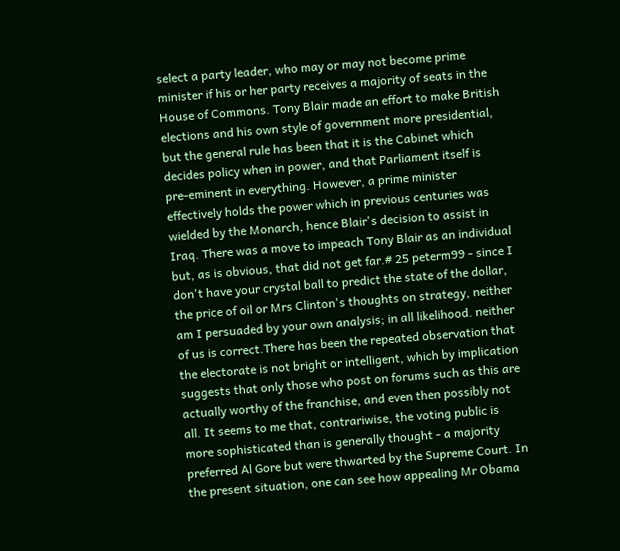select a party leader, who may or may not become prime minister if his or her party receives a majority of seats in the House of Commons. Tony Blair made an effort to make British elections and his own style of government more presidential, but the general rule has been that it is the Cabinet which decides policy when in power, and that Parliament itself is pre-eminent in everything. However, a prime minister effectively holds the power which in previous centuries was wielded by the Monarch, hence Blair's decision to assist in Iraq. There was a move to impeach Tony Blair as an individual but, as is obvious, that did not get far.# 25 peterm99 - since I don't have your crystal ball to predict the state of the dollar, the price of oil or Mrs Clinton's thoughts on strategy, neither am I persuaded by your own analysis; in all likelihood. neither of us is correct.There has been the repeated observation that the electorate is not bright or intelligent, which by implication suggests that only those who post on forums such as this are actually worthy of the franchise, and even then possibly not all. It seems to me that, contrariwise, the voting public is more sophisticated than is generally thought - a majority preferred Al Gore but were thwarted by the Supreme Court. In the present situation, one can see how appealing Mr Obama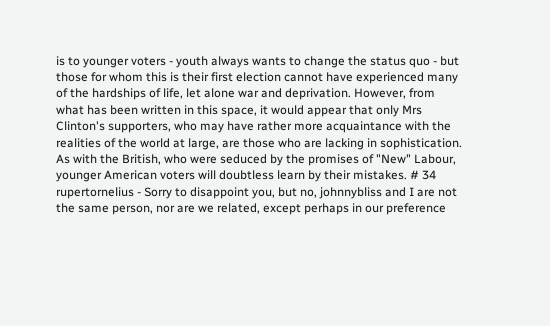is to younger voters - youth always wants to change the status quo - but those for whom this is their first election cannot have experienced many of the hardships of life, let alone war and deprivation. However, from what has been written in this space, it would appear that only Mrs Clinton's supporters, who may have rather more acquaintance with the realities of the world at large, are those who are lacking in sophistication. As with the British, who were seduced by the promises of "New" Labour, younger American voters will doubtless learn by their mistakes. # 34 rupertornelius - Sorry to disappoint you, but no, johnnybliss and I are not the same person, nor are we related, except perhaps in our preference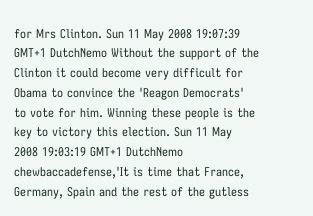for Mrs Clinton. Sun 11 May 2008 19:07:39 GMT+1 DutchNemo Without the support of the Clinton it could become very difficult for Obama to convince the 'Reagon Democrats' to vote for him. Winning these people is the key to victory this election. Sun 11 May 2008 19:03:19 GMT+1 DutchNemo chewbaccadefense,'It is time that France, Germany, Spain and the rest of the gutless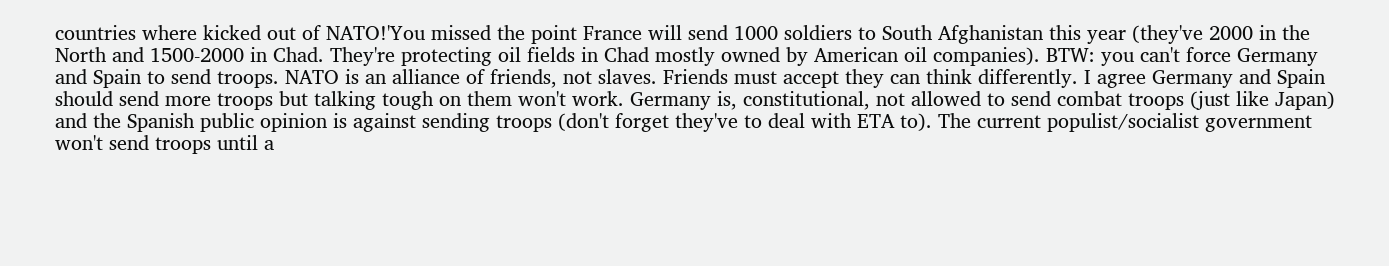countries where kicked out of NATO!'You missed the point France will send 1000 soldiers to South Afghanistan this year (they've 2000 in the North and 1500-2000 in Chad. They're protecting oil fields in Chad mostly owned by American oil companies). BTW: you can't force Germany and Spain to send troops. NATO is an alliance of friends, not slaves. Friends must accept they can think differently. I agree Germany and Spain should send more troops but talking tough on them won't work. Germany is, constitutional, not allowed to send combat troops (just like Japan) and the Spanish public opinion is against sending troops (don't forget they've to deal with ETA to). The current populist/socialist government won't send troops until a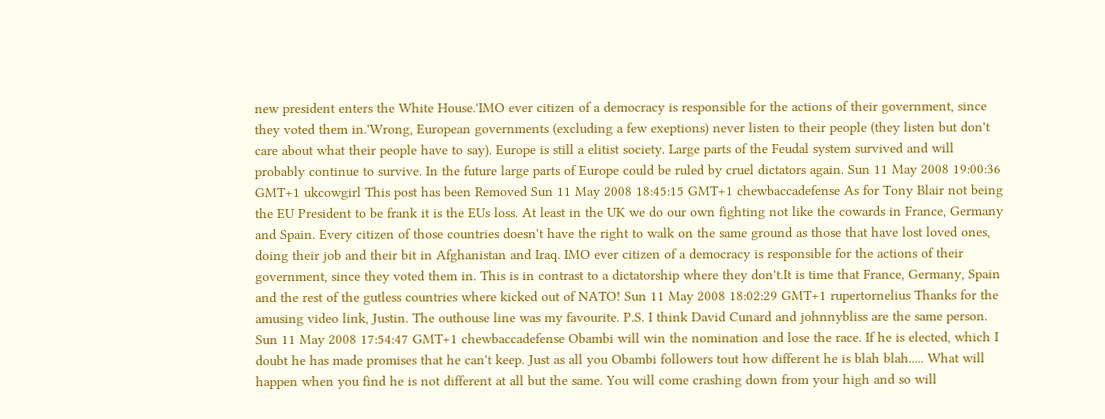new president enters the White House.'IMO ever citizen of a democracy is responsible for the actions of their government, since they voted them in.'Wrong, European governments (excluding a few exeptions) never listen to their people (they listen but don't care about what their people have to say). Europe is still a elitist society. Large parts of the Feudal system survived and will probably continue to survive. In the future large parts of Europe could be ruled by cruel dictators again. Sun 11 May 2008 19:00:36 GMT+1 ukcowgirl This post has been Removed Sun 11 May 2008 18:45:15 GMT+1 chewbaccadefense As for Tony Blair not being the EU President to be frank it is the EUs loss. At least in the UK we do our own fighting not like the cowards in France, Germany and Spain. Every citizen of those countries doesn't have the right to walk on the same ground as those that have lost loved ones, doing their job and their bit in Afghanistan and Iraq. IMO ever citizen of a democracy is responsible for the actions of their government, since they voted them in. This is in contrast to a dictatorship where they don't.It is time that France, Germany, Spain and the rest of the gutless countries where kicked out of NATO! Sun 11 May 2008 18:02:29 GMT+1 rupertornelius Thanks for the amusing video link, Justin. The outhouse line was my favourite. P.S. I think David Cunard and johnnybliss are the same person. Sun 11 May 2008 17:54:47 GMT+1 chewbaccadefense Obambi will win the nomination and lose the race. If he is elected, which I doubt he has made promises that he can't keep. Just as all you Obambi followers tout how different he is blah blah..... What will happen when you find he is not different at all but the same. You will come crashing down from your high and so will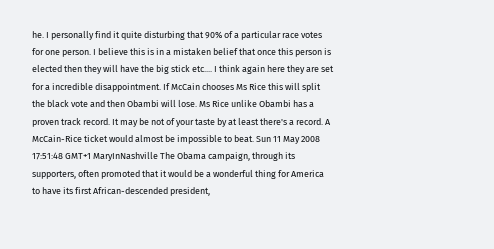he. I personally find it quite disturbing that 90% of a particular race votes for one person. I believe this is in a mistaken belief that once this person is elected then they will have the big stick etc.... I think again here they are set for a incredible disappointment. If McCain chooses Ms Rice this will split the black vote and then Obambi will lose. Ms Rice unlike Obambi has a proven track record. It may be not of your taste by at least there's a record. A McCain-Rice ticket would almost be impossible to beat. Sun 11 May 2008 17:51:48 GMT+1 MaryInNashville The Obama campaign, through its supporters, often promoted that it would be a wonderful thing for America to have its first African-descended president,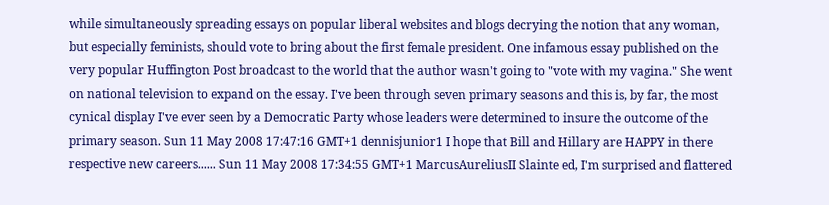while simultaneously spreading essays on popular liberal websites and blogs decrying the notion that any woman, but especially feminists, should vote to bring about the first female president. One infamous essay published on the very popular Huffington Post broadcast to the world that the author wasn't going to "vote with my vagina." She went on national television to expand on the essay. I've been through seven primary seasons and this is, by far, the most cynical display I've ever seen by a Democratic Party whose leaders were determined to insure the outcome of the primary season. Sun 11 May 2008 17:47:16 GMT+1 dennisjunior1 I hope that Bill and Hillary are HAPPY in there respective new careers...... Sun 11 May 2008 17:34:55 GMT+1 MarcusAureliusII Slainte ed, I'm surprised and flattered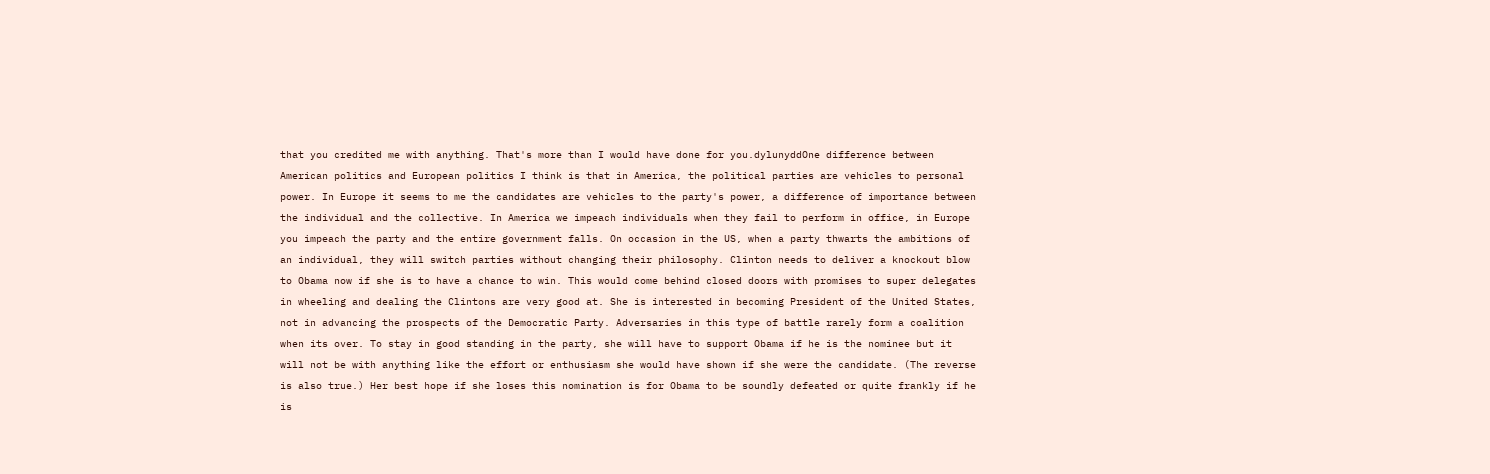that you credited me with anything. That's more than I would have done for you.dylunyddOne difference between American politics and European politics I think is that in America, the political parties are vehicles to personal power. In Europe it seems to me the candidates are vehicles to the party's power, a difference of importance between the individual and the collective. In America we impeach individuals when they fail to perform in office, in Europe you impeach the party and the entire government falls. On occasion in the US, when a party thwarts the ambitions of an individual, they will switch parties without changing their philosophy. Clinton needs to deliver a knockout blow to Obama now if she is to have a chance to win. This would come behind closed doors with promises to super delegates in wheeling and dealing the Clintons are very good at. She is interested in becoming President of the United States, not in advancing the prospects of the Democratic Party. Adversaries in this type of battle rarely form a coalition when its over. To stay in good standing in the party, she will have to support Obama if he is the nominee but it will not be with anything like the effort or enthusiasm she would have shown if she were the candidate. (The reverse is also true.) Her best hope if she loses this nomination is for Obama to be soundly defeated or quite frankly if he is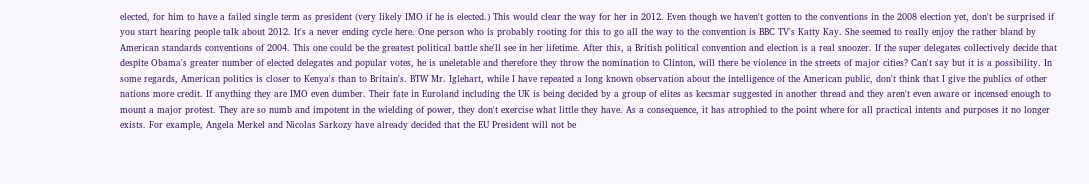elected, for him to have a failed single term as president (very likely IMO if he is elected.) This would clear the way for her in 2012. Even though we haven't gotten to the conventions in the 2008 election yet, don't be surprised if you start hearing people talk about 2012. It's a never ending cycle here. One person who is probably rooting for this to go all the way to the convention is BBC TV's Katty Kay. She seemed to really enjoy the rather bland by American standards conventions of 2004. This one could be the greatest political battle she'll see in her lifetime. After this, a British political convention and election is a real snoozer. If the super delegates collectively decide that despite Obama's greater number of elected delegates and popular votes, he is uneletable and therefore they throw the nomination to Clinton, will there be violence in the streets of major cities? Can't say but it is a possibility. In some regards, American politics is closer to Kenya's than to Britain's. BTW Mr. Iglehart, while I have repeated a long known observation about the intelligence of the American public, don't think that I give the publics of other nations more credit. If anything they are IMO even dumber. Their fate in Euroland including the UK is being decided by a group of elites as kecsmar suggested in another thread and they aren't even aware or incensed enough to mount a major protest. They are so numb and impotent in the wielding of power, they don't exercise what little they have. As a consequence, it has atrophied to the point where for all practical intents and purposes it no longer exists. For example, Angela Merkel and Nicolas Sarkozy have already decided that the EU President will not be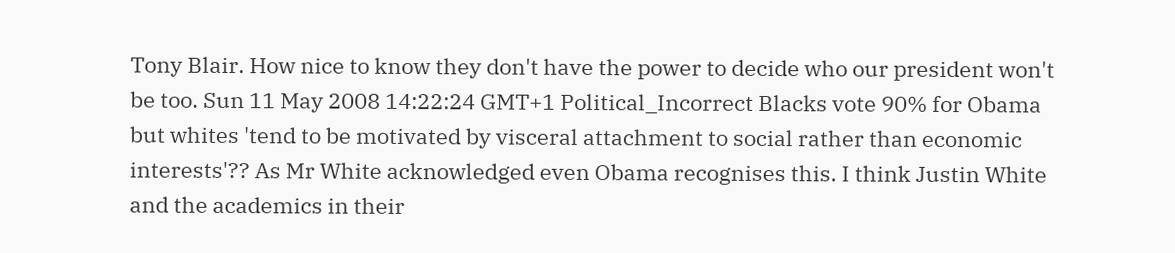Tony Blair. How nice to know they don't have the power to decide who our president won't be too. Sun 11 May 2008 14:22:24 GMT+1 Political_Incorrect Blacks vote 90% for Obama but whites 'tend to be motivated by visceral attachment to social rather than economic interests'?? As Mr White acknowledged even Obama recognises this. I think Justin White and the academics in their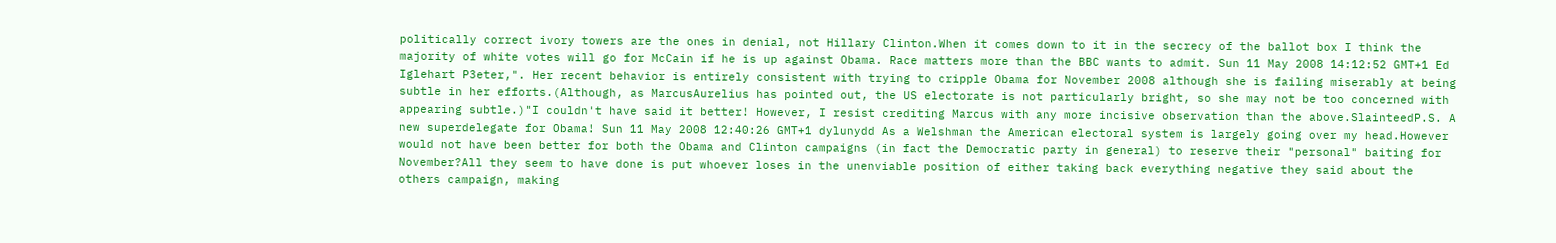politically correct ivory towers are the ones in denial, not Hillary Clinton.When it comes down to it in the secrecy of the ballot box I think the majority of white votes will go for McCain if he is up against Obama. Race matters more than the BBC wants to admit. Sun 11 May 2008 14:12:52 GMT+1 Ed Iglehart P3eter,". Her recent behavior is entirely consistent with trying to cripple Obama for November 2008 although she is failing miserably at being subtle in her efforts.(Although, as MarcusAurelius has pointed out, the US electorate is not particularly bright, so she may not be too concerned with appearing subtle.)"I couldn't have said it better! However, I resist crediting Marcus with any more incisive observation than the above.SlainteedP.S. A new superdelegate for Obama! Sun 11 May 2008 12:40:26 GMT+1 dylunydd As a Welshman the American electoral system is largely going over my head.However would not have been better for both the Obama and Clinton campaigns (in fact the Democratic party in general) to reserve their "personal" baiting for November?All they seem to have done is put whoever loses in the unenviable position of either taking back everything negative they said about the others campaign, making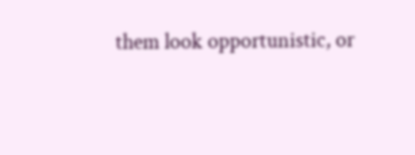them look opportunistic, or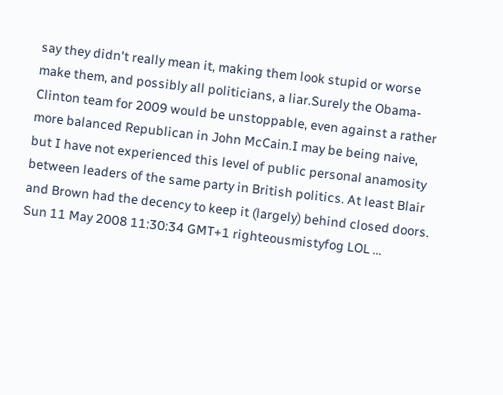say they didn't really mean it, making them look stupid or worse make them, and possibly all politicians, a liar.Surely the Obama-Clinton team for 2009 would be unstoppable, even against a rather more balanced Republican in John McCain.I may be being naive, but I have not experienced this level of public personal anamosity between leaders of the same party in British politics. At least Blair and Brown had the decency to keep it (largely) behind closed doors. Sun 11 May 2008 11:30:34 GMT+1 righteousmistyfog LOL ...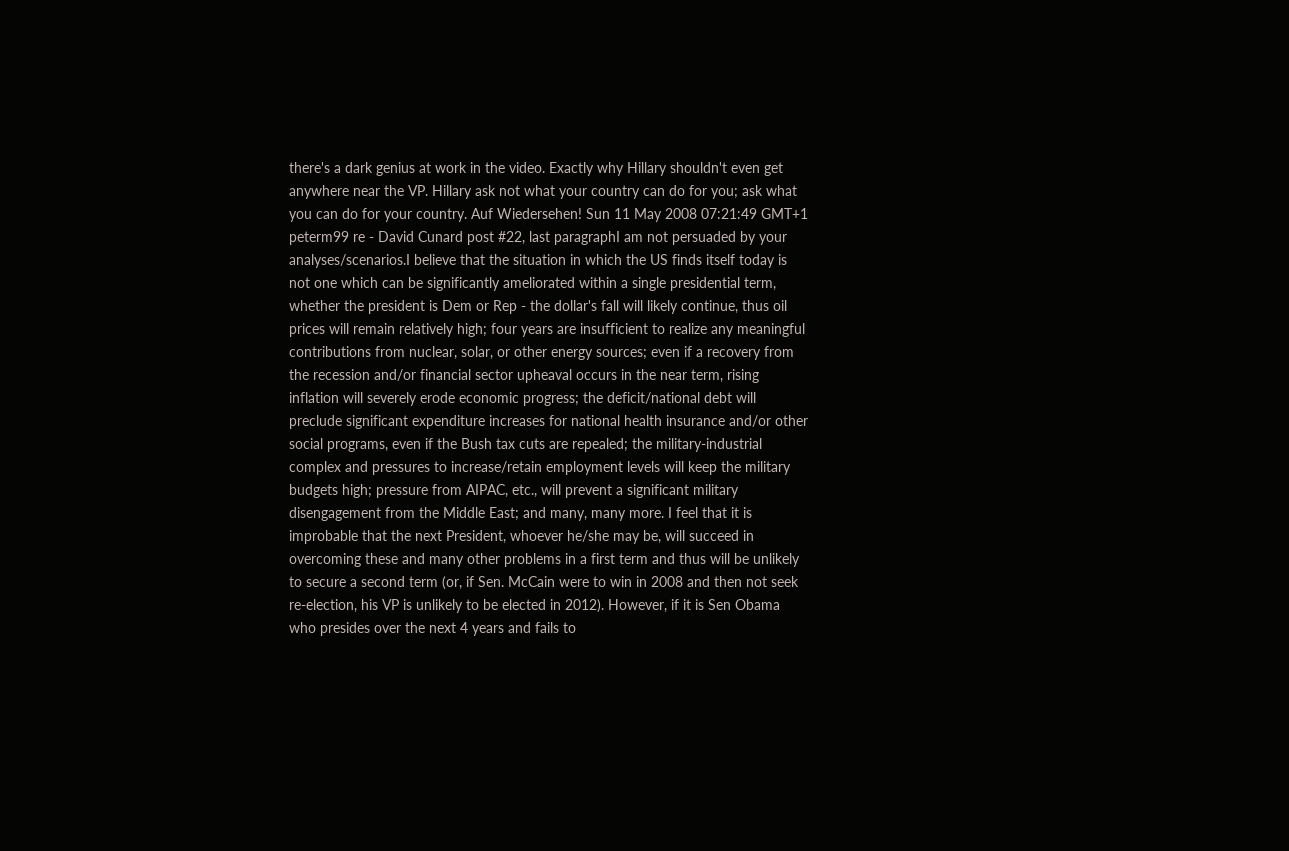there's a dark genius at work in the video. Exactly why Hillary shouldn't even get anywhere near the VP. Hillary ask not what your country can do for you; ask what you can do for your country. Auf Wiedersehen! Sun 11 May 2008 07:21:49 GMT+1 peterm99 re - David Cunard post #22, last paragraphI am not persuaded by your analyses/scenarios.I believe that the situation in which the US finds itself today is not one which can be significantly ameliorated within a single presidential term, whether the president is Dem or Rep - the dollar's fall will likely continue, thus oil prices will remain relatively high; four years are insufficient to realize any meaningful contributions from nuclear, solar, or other energy sources; even if a recovery from the recession and/or financial sector upheaval occurs in the near term, rising inflation will severely erode economic progress; the deficit/national debt will preclude significant expenditure increases for national health insurance and/or other social programs, even if the Bush tax cuts are repealed; the military-industrial complex and pressures to increase/retain employment levels will keep the military budgets high; pressure from AIPAC, etc., will prevent a significant military disengagement from the Middle East; and many, many more. I feel that it is improbable that the next President, whoever he/she may be, will succeed in overcoming these and many other problems in a first term and thus will be unlikely to secure a second term (or, if Sen. McCain were to win in 2008 and then not seek re-election, his VP is unlikely to be elected in 2012). However, if it is Sen Obama who presides over the next 4 years and fails to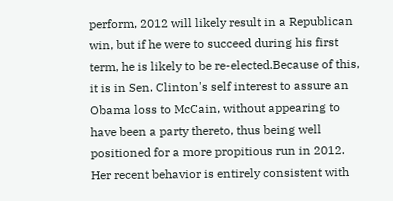perform, 2012 will likely result in a Republican win, but if he were to succeed during his first term, he is likely to be re-elected.Because of this, it is in Sen. Clinton's self interest to assure an Obama loss to McCain, without appearing to have been a party thereto, thus being well positioned for a more propitious run in 2012. Her recent behavior is entirely consistent with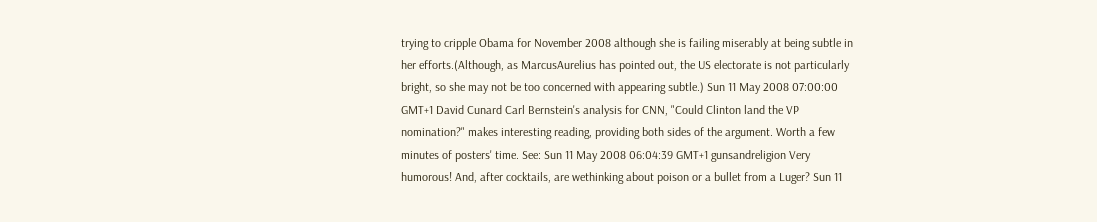trying to cripple Obama for November 2008 although she is failing miserably at being subtle in her efforts.(Although, as MarcusAurelius has pointed out, the US electorate is not particularly bright, so she may not be too concerned with appearing subtle.) Sun 11 May 2008 07:00:00 GMT+1 David Cunard Carl Bernstein's analysis for CNN, "Could Clinton land the VP nomination?" makes interesting reading, providing both sides of the argument. Worth a few minutes of posters' time. See: Sun 11 May 2008 06:04:39 GMT+1 gunsandreligion Very humorous! And, after cocktails, are wethinking about poison or a bullet from a Luger? Sun 11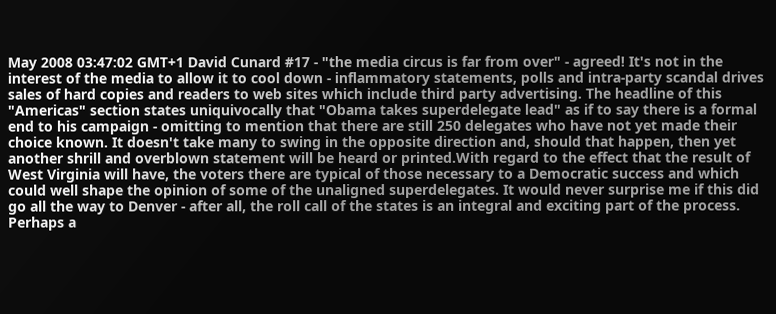May 2008 03:47:02 GMT+1 David Cunard #17 - "the media circus is far from over" - agreed! It's not in the interest of the media to allow it to cool down - inflammatory statements, polls and intra-party scandal drives sales of hard copies and readers to web sites which include third party advertising. The headline of this "Americas" section states uniquivocally that "Obama takes superdelegate lead" as if to say there is a formal end to his campaign - omitting to mention that there are still 250 delegates who have not yet made their choice known. It doesn't take many to swing in the opposite direction and, should that happen, then yet another shrill and overblown statement will be heard or printed.With regard to the effect that the result of West Virginia will have, the voters there are typical of those necessary to a Democratic success and which could well shape the opinion of some of the unaligned superdelegates. It would never surprise me if this did go all the way to Denver - after all, the roll call of the states is an integral and exciting part of the process. Perhaps a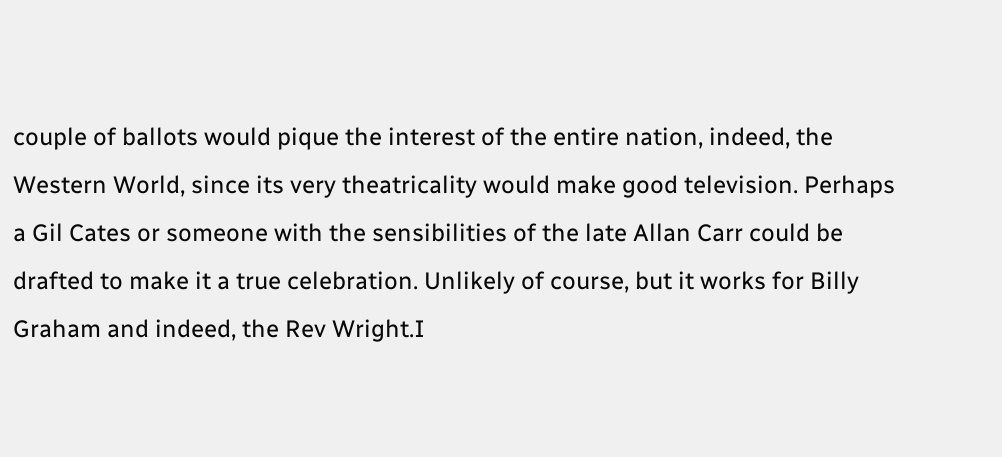couple of ballots would pique the interest of the entire nation, indeed, the Western World, since its very theatricality would make good television. Perhaps a Gil Cates or someone with the sensibilities of the late Allan Carr could be drafted to make it a true celebration. Unlikely of course, but it works for Billy Graham and indeed, the Rev Wright.I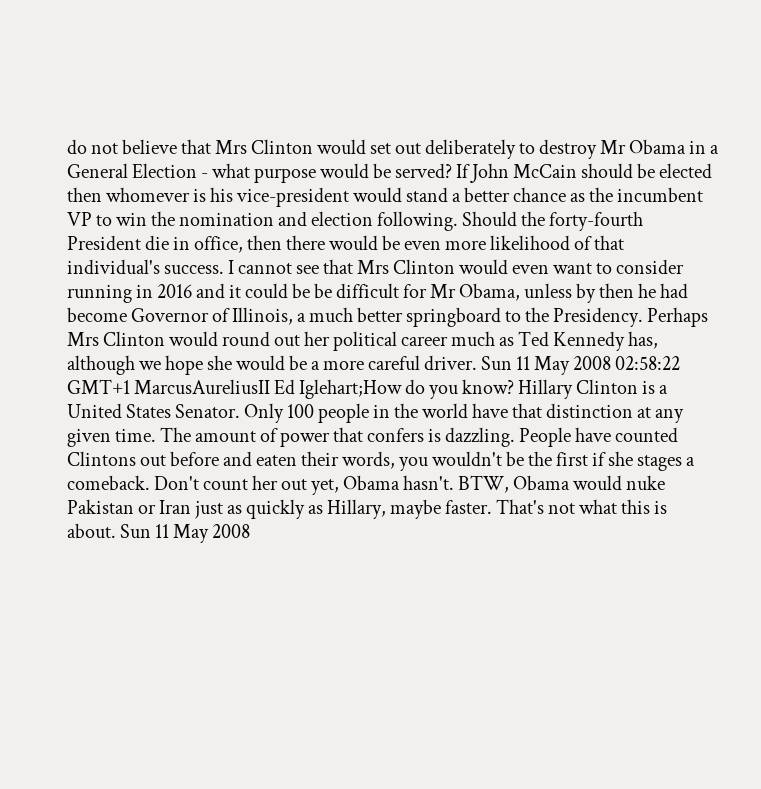do not believe that Mrs Clinton would set out deliberately to destroy Mr Obama in a General Election - what purpose would be served? If John McCain should be elected then whomever is his vice-president would stand a better chance as the incumbent VP to win the nomination and election following. Should the forty-fourth President die in office, then there would be even more likelihood of that individual's success. I cannot see that Mrs Clinton would even want to consider running in 2016 and it could be be difficult for Mr Obama, unless by then he had become Governor of Illinois, a much better springboard to the Presidency. Perhaps Mrs Clinton would round out her political career much as Ted Kennedy has, although we hope she would be a more careful driver. Sun 11 May 2008 02:58:22 GMT+1 MarcusAureliusII Ed Iglehart;How do you know? Hillary Clinton is a United States Senator. Only 100 people in the world have that distinction at any given time. The amount of power that confers is dazzling. People have counted Clintons out before and eaten their words, you wouldn't be the first if she stages a comeback. Don't count her out yet, Obama hasn't. BTW, Obama would nuke Pakistan or Iran just as quickly as Hillary, maybe faster. That's not what this is about. Sun 11 May 2008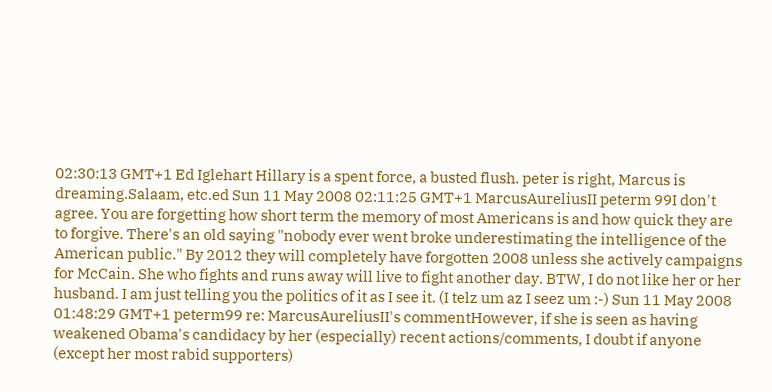02:30:13 GMT+1 Ed Iglehart Hillary is a spent force, a busted flush. peter is right, Marcus is dreaming.Salaam, etc.ed Sun 11 May 2008 02:11:25 GMT+1 MarcusAureliusII peterm 99I don't agree. You are forgetting how short term the memory of most Americans is and how quick they are to forgive. There's an old saying "nobody ever went broke underestimating the intelligence of the American public." By 2012 they will completely have forgotten 2008 unless she actively campaigns for McCain. She who fights and runs away will live to fight another day. BTW, I do not like her or her husband. I am just telling you the politics of it as I see it. (I telz um az I seez um :-) Sun 11 May 2008 01:48:29 GMT+1 peterm99 re: MarcusAureliusII's commentHowever, if she is seen as having weakened Obama's candidacy by her (especially) recent actions/comments, I doubt if anyone (except her most rabid supporters)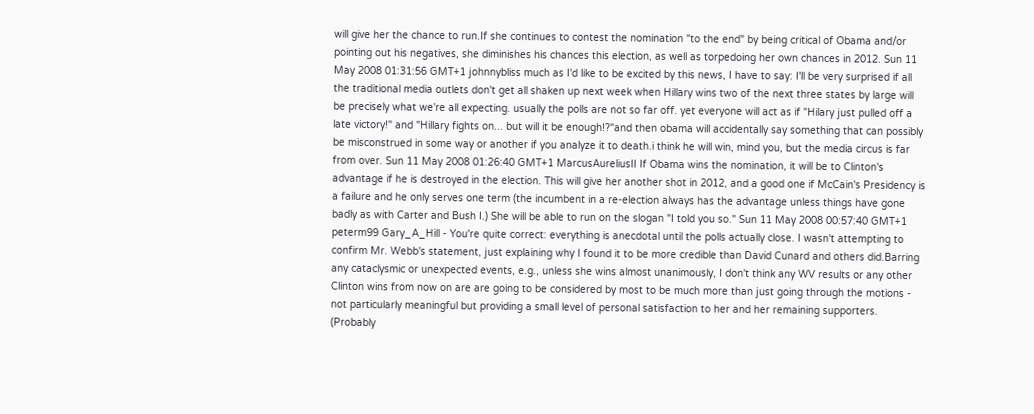will give her the chance to run.If she continues to contest the nomination "to the end" by being critical of Obama and/or pointing out his negatives, she diminishes his chances this election, as well as torpedoing her own chances in 2012. Sun 11 May 2008 01:31:56 GMT+1 johnnybliss much as I'd like to be excited by this news, I have to say: I'll be very surprised if all the traditional media outlets don't get all shaken up next week when Hillary wins two of the next three states by large will be precisely what we're all expecting. usually the polls are not so far off. yet everyone will act as if "Hilary just pulled off a late victory!" and "Hillary fights on... but will it be enough!?"and then obama will accidentally say something that can possibly be misconstrued in some way or another if you analyze it to death.i think he will win, mind you, but the media circus is far from over. Sun 11 May 2008 01:26:40 GMT+1 MarcusAureliusII If Obama wins the nomination, it will be to Clinton's advantage if he is destroyed in the election. This will give her another shot in 2012, and a good one if McCain's Presidency is a failure and he only serves one term (the incumbent in a re-election always has the advantage unless things have gone badly as with Carter and Bush I.) She will be able to run on the slogan "I told you so." Sun 11 May 2008 00:57:40 GMT+1 peterm99 Gary_A_Hill - You're quite correct: everything is anecdotal until the polls actually close. I wasn't attempting to confirm Mr. Webb's statement, just explaining why I found it to be more credible than David Cunard and others did.Barring any cataclysmic or unexpected events, e.g., unless she wins almost unanimously, I don't think any WV results or any other Clinton wins from now on are are going to be considered by most to be much more than just going through the motions - not particularly meaningful but providing a small level of personal satisfaction to her and her remaining supporters. (Probably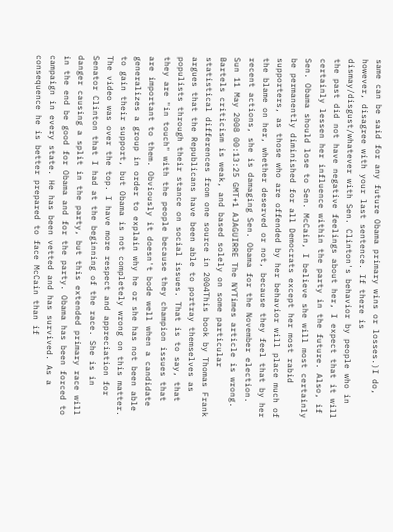same can be said for any future Obama primary wins or losses.)I do, however, disagree with your last sentence. If there is dismay/disgust/whatever with Sen. Clinton's behavior by people who in the past did not have negative feelings about her, I expect that it will certainly lessen her influence within the party in the future. Also, if Sen. Obama should lose to Sen. McCain, I believe she will most certainly be permanently diminished for all Democrats except her most rabid supporters, as those who are offended by her behavior will place much of the blame on her, whether deserved or not, because they feel that by her recent actions, she is damaging Sen. Obama for the November election. Sun 11 May 2008 00:13:25 GMT+1 AJAGUIRRE The NYTimes article is wrong. Bartels criticism is weak, and based solely on some particular statistical differences from one source in 2004This book by Thomas Frank argues that the Republicans have been able to portray themselves as populists through their stance on social issues. That is to say, that they are "in touch" with the people because they champion issues that are important to them. Obviously it doesn't bode well when a candidate generalizes a group in order to explain why he or she has not been able to gain their support, but Obama is not completely wrong on this matter. The video was over the top. I have more respect and appreciation for Senator Clinton that I had at the beginning of the race. She is in danger causing a split in the party, but this extended primary race will in the end be good for Obama and for the party. Obama has been forced to campaign in every state. He has been vetted and has survived. As a consequence he is better prepared to face McCain than if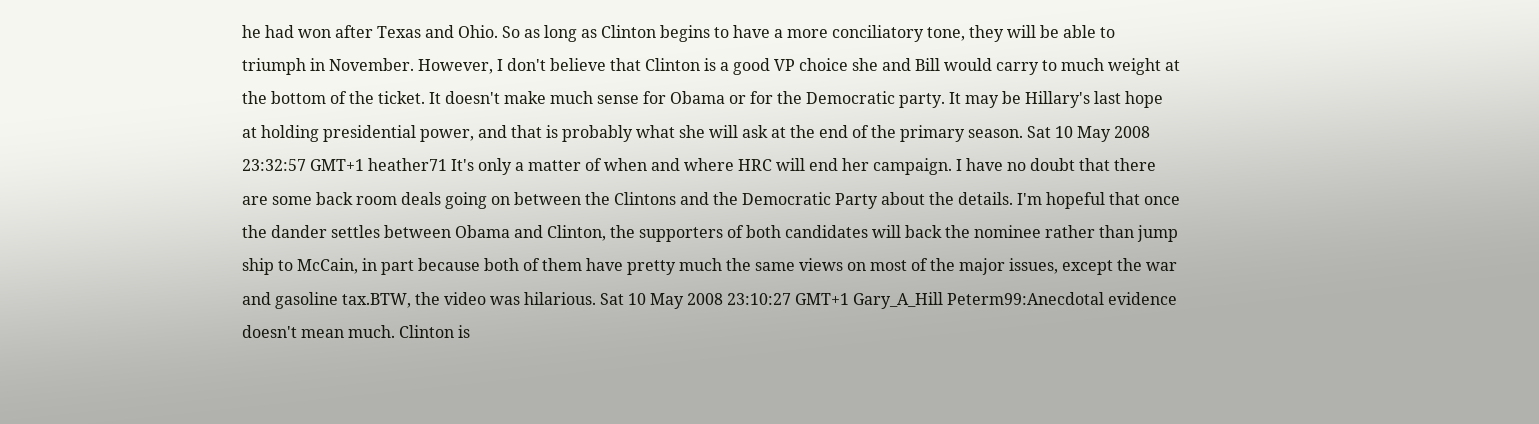he had won after Texas and Ohio. So as long as Clinton begins to have a more conciliatory tone, they will be able to triumph in November. However, I don't believe that Clinton is a good VP choice she and Bill would carry to much weight at the bottom of the ticket. It doesn't make much sense for Obama or for the Democratic party. It may be Hillary's last hope at holding presidential power, and that is probably what she will ask at the end of the primary season. Sat 10 May 2008 23:32:57 GMT+1 heather71 It's only a matter of when and where HRC will end her campaign. I have no doubt that there are some back room deals going on between the Clintons and the Democratic Party about the details. I'm hopeful that once the dander settles between Obama and Clinton, the supporters of both candidates will back the nominee rather than jump ship to McCain, in part because both of them have pretty much the same views on most of the major issues, except the war and gasoline tax.BTW, the video was hilarious. Sat 10 May 2008 23:10:27 GMT+1 Gary_A_Hill Peterm99:Anecdotal evidence doesn't mean much. Clinton is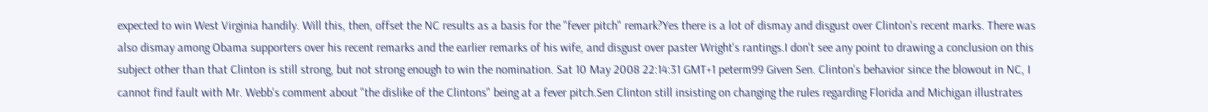expected to win West Virginia handily. Will this, then, offset the NC results as a basis for the "fever pitch" remark?Yes there is a lot of dismay and disgust over Clinton's recent marks. There was also dismay among Obama supporters over his recent remarks and the earlier remarks of his wife, and disgust over paster Wright's rantings.I don't see any point to drawing a conclusion on this subject other than that Clinton is still strong, but not strong enough to win the nomination. Sat 10 May 2008 22:14:31 GMT+1 peterm99 Given Sen. Clinton's behavior since the blowout in NC, I cannot find fault with Mr. Webb's comment about "the dislike of the Clintons" being at a fever pitch.Sen Clinton still insisting on changing the rules regarding Florida and Michigan illustrates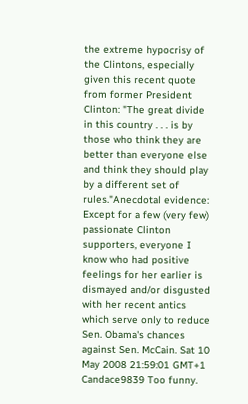the extreme hypocrisy of the Clintons, especially given this recent quote from former President Clinton: "The great divide in this country . . . is by those who think they are better than everyone else and think they should play by a different set of rules."Anecdotal evidence: Except for a few (very few) passionate Clinton supporters, everyone I know who had positive feelings for her earlier is dismayed and/or disgusted with her recent antics which serve only to reduce Sen. Obama's chances against Sen. McCain. Sat 10 May 2008 21:59:01 GMT+1 Candace9839 Too funny.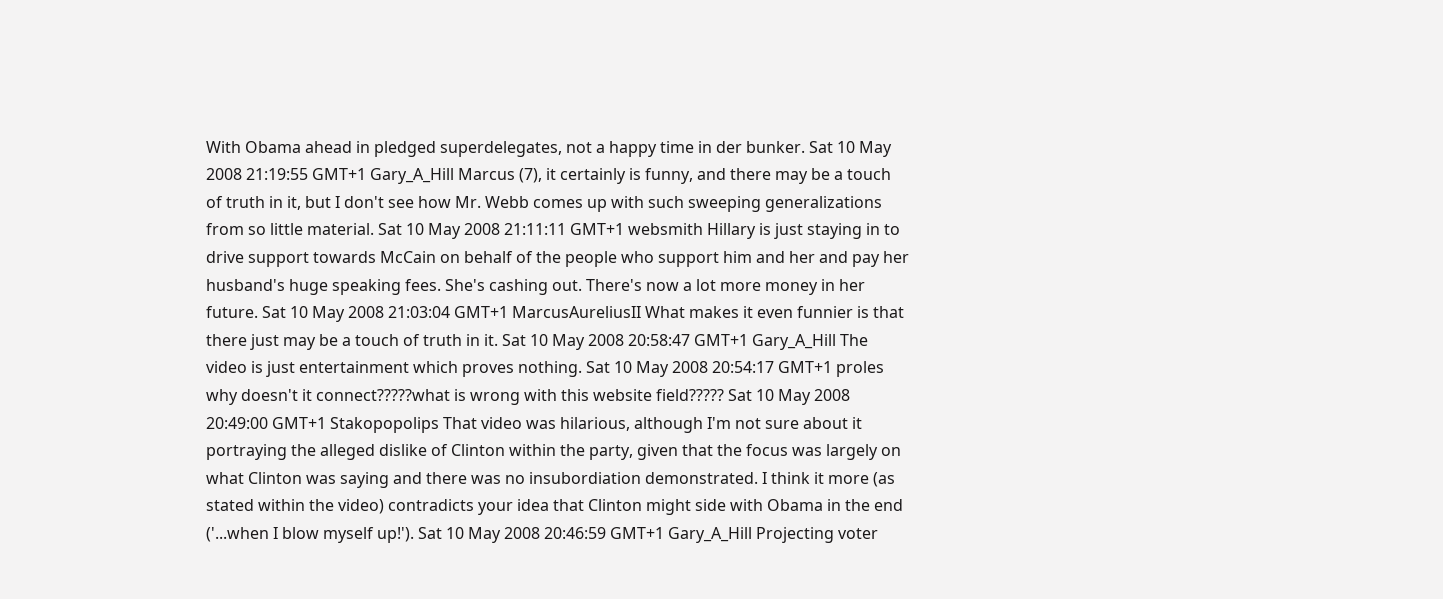With Obama ahead in pledged superdelegates, not a happy time in der bunker. Sat 10 May 2008 21:19:55 GMT+1 Gary_A_Hill Marcus (7), it certainly is funny, and there may be a touch of truth in it, but I don't see how Mr. Webb comes up with such sweeping generalizations from so little material. Sat 10 May 2008 21:11:11 GMT+1 websmith Hillary is just staying in to drive support towards McCain on behalf of the people who support him and her and pay her husband's huge speaking fees. She's cashing out. There's now a lot more money in her future. Sat 10 May 2008 21:03:04 GMT+1 MarcusAureliusII What makes it even funnier is that there just may be a touch of truth in it. Sat 10 May 2008 20:58:47 GMT+1 Gary_A_Hill The video is just entertainment which proves nothing. Sat 10 May 2008 20:54:17 GMT+1 proles why doesn't it connect?????what is wrong with this website field????? Sat 10 May 2008 20:49:00 GMT+1 Stakopopolips That video was hilarious, although I'm not sure about it portraying the alleged dislike of Clinton within the party, given that the focus was largely on what Clinton was saying and there was no insubordiation demonstrated. I think it more (as stated within the video) contradicts your idea that Clinton might side with Obama in the end ('...when I blow myself up!'). Sat 10 May 2008 20:46:59 GMT+1 Gary_A_Hill Projecting voter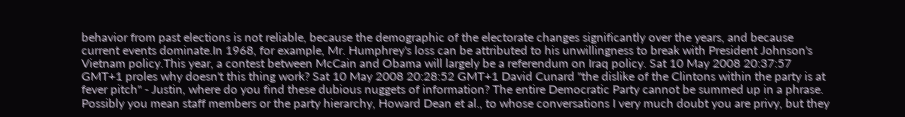behavior from past elections is not reliable, because the demographic of the electorate changes significantly over the years, and because current events dominate.In 1968, for example, Mr. Humphrey's loss can be attributed to his unwillingness to break with President Johnson's Vietnam policy.This year, a contest between McCain and Obama will largely be a referendum on Iraq policy. Sat 10 May 2008 20:37:57 GMT+1 proles why doesn't this thing work? Sat 10 May 2008 20:28:52 GMT+1 David Cunard "the dislike of the Clintons within the party is at fever pitch" - Justin, where do you find these dubious nuggets of information? The entire Democratic Party cannot be summed up in a phrase. Possibly you mean staff members or the party hierarchy, Howard Dean et al., to whose conversations I very much doubt you are privy, but they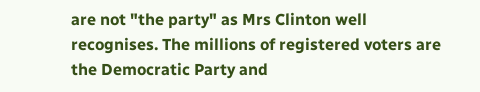are not "the party" as Mrs Clinton well recognises. The millions of registered voters are the Democratic Party and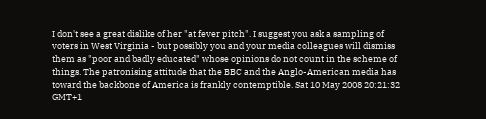I don't see a great dislike of her "at fever pitch". I suggest you ask a sampling of voters in West Virginia - but possibly you and your media colleagues will dismiss them as "poor and badly educated" whose opinions do not count in the scheme of things. The patronising attitude that the BBC and the Anglo-American media has toward the backbone of America is frankly contemptible. Sat 10 May 2008 20:21:32 GMT+1